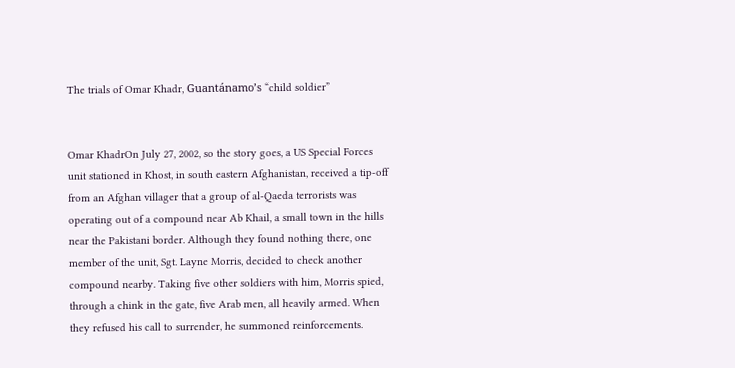The trials of Omar Khadr, Guantánamo’s “child soldier”


Omar KhadrOn July 27, 2002, so the story goes, a US Special Forces unit stationed in Khost, in south eastern Afghanistan, received a tip-off from an Afghan villager that a group of al-Qaeda terrorists was operating out of a compound near Ab Khail, a small town in the hills near the Pakistani border. Although they found nothing there, one member of the unit, Sgt. Layne Morris, decided to check another compound nearby. Taking five other soldiers with him, Morris spied, through a chink in the gate, five Arab men, all heavily armed. When they refused his call to surrender, he summoned reinforcements.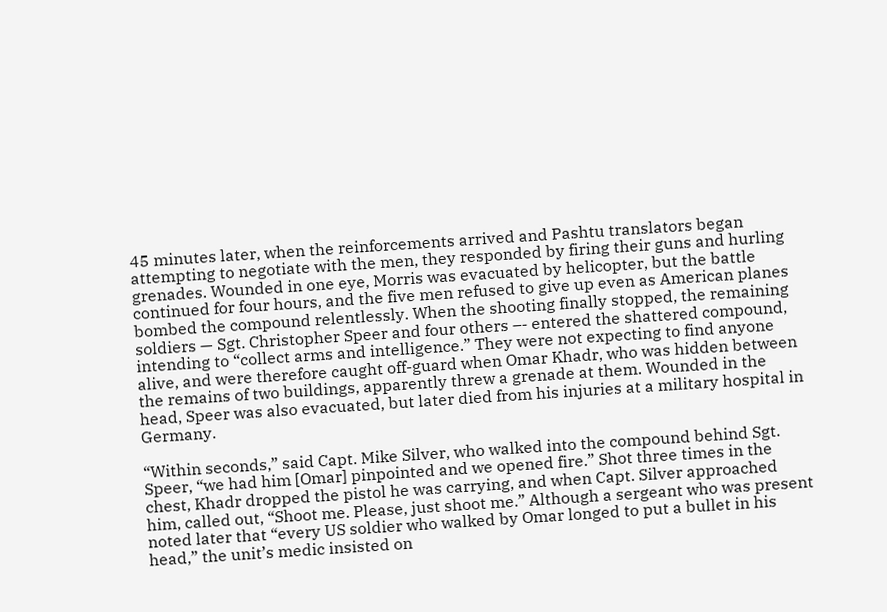45 minutes later, when the reinforcements arrived and Pashtu translators began attempting to negotiate with the men, they responded by firing their guns and hurling grenades. Wounded in one eye, Morris was evacuated by helicopter, but the battle continued for four hours, and the five men refused to give up even as American planes bombed the compound relentlessly. When the shooting finally stopped, the remaining soldiers — Sgt. Christopher Speer and four others –- entered the shattered compound, intending to “collect arms and intelligence.” They were not expecting to find anyone alive, and were therefore caught off-guard when Omar Khadr, who was hidden between the remains of two buildings, apparently threw a grenade at them. Wounded in the head, Speer was also evacuated, but later died from his injuries at a military hospital in Germany.

“Within seconds,” said Capt. Mike Silver, who walked into the compound behind Sgt. Speer, “we had him [Omar] pinpointed and we opened fire.” Shot three times in the chest, Khadr dropped the pistol he was carrying, and when Capt. Silver approached him, called out, “Shoot me. Please, just shoot me.” Although a sergeant who was present noted later that “every US soldier who walked by Omar longed to put a bullet in his head,” the unit’s medic insisted on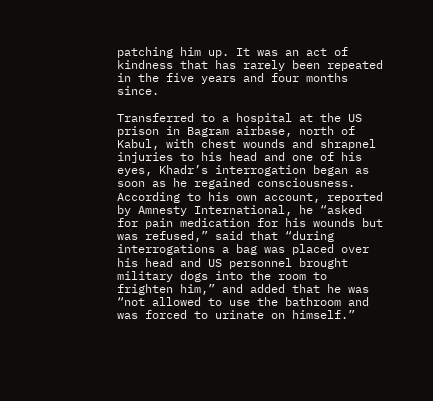patching him up. It was an act of kindness that has rarely been repeated in the five years and four months since.

Transferred to a hospital at the US prison in Bagram airbase, north of Kabul, with chest wounds and shrapnel injuries to his head and one of his eyes, Khadr’s interrogation began as soon as he regained consciousness. According to his own account, reported by Amnesty International, he “asked for pain medication for his wounds but was refused,” said that “during interrogations a bag was placed over his head and US personnel brought military dogs into the room to frighten him,” and added that he was “not allowed to use the bathroom and was forced to urinate on himself.”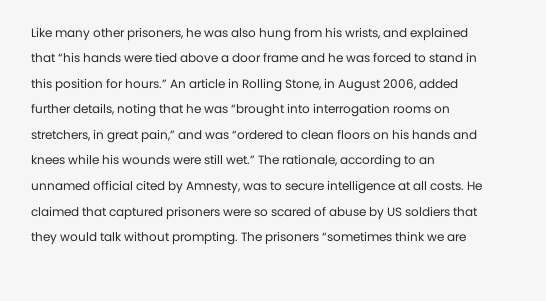Like many other prisoners, he was also hung from his wrists, and explained that “his hands were tied above a door frame and he was forced to stand in this position for hours.” An article in Rolling Stone, in August 2006, added further details, noting that he was “brought into interrogation rooms on stretchers, in great pain,” and was “ordered to clean floors on his hands and knees while his wounds were still wet.” The rationale, according to an unnamed official cited by Amnesty, was to secure intelligence at all costs. He claimed that captured prisoners were so scared of abuse by US soldiers that they would talk without prompting. The prisoners “sometimes think we are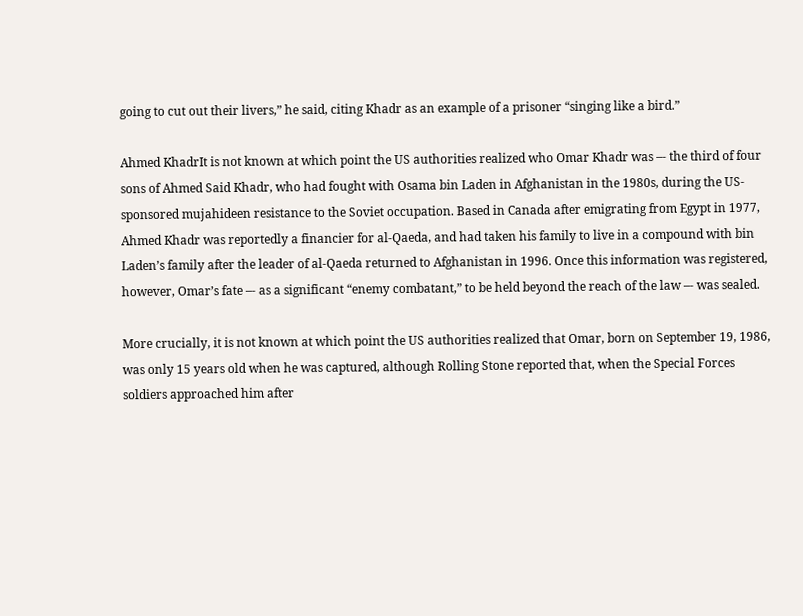going to cut out their livers,” he said, citing Khadr as an example of a prisoner “singing like a bird.”

Ahmed KhadrIt is not known at which point the US authorities realized who Omar Khadr was –- the third of four sons of Ahmed Said Khadr, who had fought with Osama bin Laden in Afghanistan in the 1980s, during the US-sponsored mujahideen resistance to the Soviet occupation. Based in Canada after emigrating from Egypt in 1977, Ahmed Khadr was reportedly a financier for al-Qaeda, and had taken his family to live in a compound with bin Laden’s family after the leader of al-Qaeda returned to Afghanistan in 1996. Once this information was registered, however, Omar’s fate –- as a significant “enemy combatant,” to be held beyond the reach of the law –- was sealed.

More crucially, it is not known at which point the US authorities realized that Omar, born on September 19, 1986, was only 15 years old when he was captured, although Rolling Stone reported that, when the Special Forces soldiers approached him after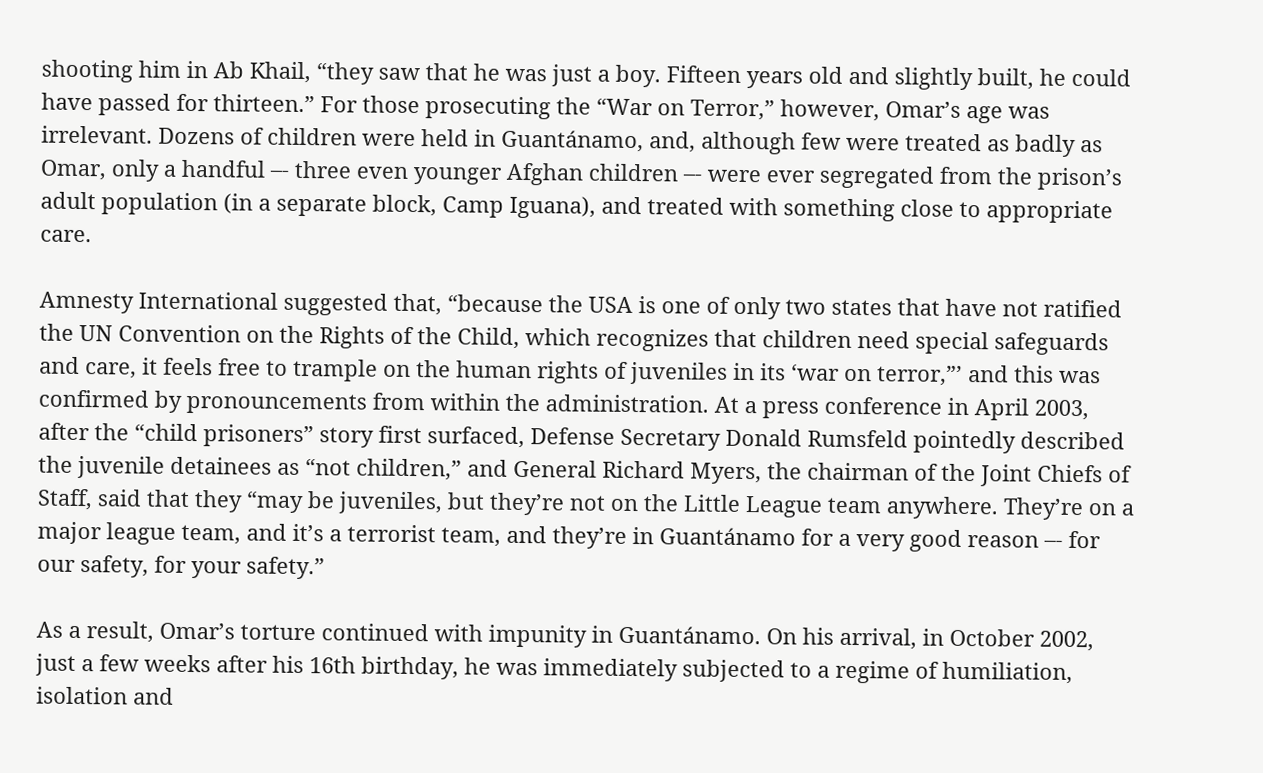shooting him in Ab Khail, “they saw that he was just a boy. Fifteen years old and slightly built, he could have passed for thirteen.” For those prosecuting the “War on Terror,” however, Omar’s age was irrelevant. Dozens of children were held in Guantánamo, and, although few were treated as badly as Omar, only a handful –- three even younger Afghan children –- were ever segregated from the prison’s adult population (in a separate block, Camp Iguana), and treated with something close to appropriate care.

Amnesty International suggested that, “because the USA is one of only two states that have not ratified the UN Convention on the Rights of the Child, which recognizes that children need special safeguards and care, it feels free to trample on the human rights of juveniles in its ‘war on terror,”’ and this was confirmed by pronouncements from within the administration. At a press conference in April 2003, after the “child prisoners” story first surfaced, Defense Secretary Donald Rumsfeld pointedly described the juvenile detainees as “not children,” and General Richard Myers, the chairman of the Joint Chiefs of Staff, said that they “may be juveniles, but they’re not on the Little League team anywhere. They’re on a major league team, and it’s a terrorist team, and they’re in Guantánamo for a very good reason –- for our safety, for your safety.”

As a result, Omar’s torture continued with impunity in Guantánamo. On his arrival, in October 2002, just a few weeks after his 16th birthday, he was immediately subjected to a regime of humiliation, isolation and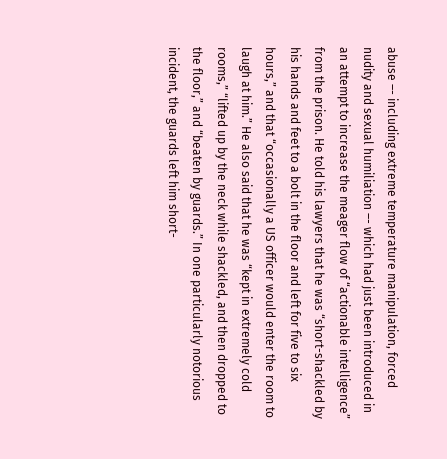abuse –- including extreme temperature manipulation, forced nudity and sexual humiliation –- which had just been introduced in an attempt to increase the meager flow of “actionable intelligence” from the prison. He told his lawyers that he was “short-shackled by his hands and feet to a bolt in the floor and left for five to six hours,” and that “occasionally a US officer would enter the room to laugh at him.” He also said that he was “kept in extremely cold rooms,” “lifted up by the neck while shackled, and then dropped to the floor,” and “beaten by guards.” In one particularly notorious incident, the guards left him short-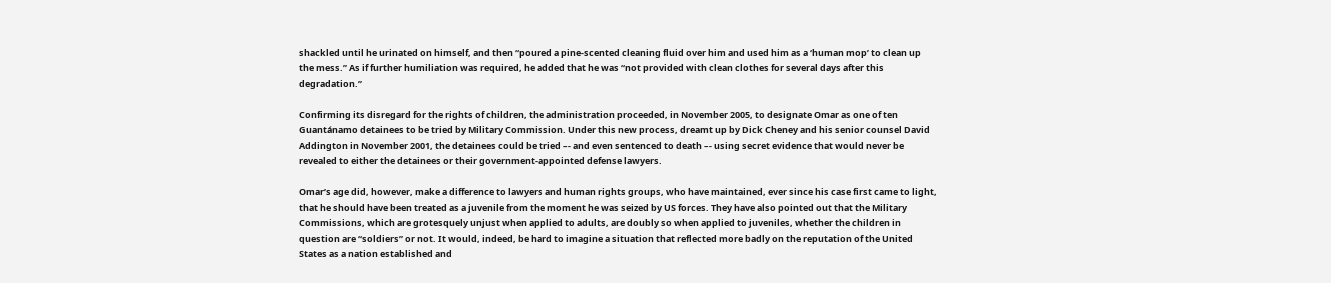shackled until he urinated on himself, and then “poured a pine-scented cleaning fluid over him and used him as a ‘human mop’ to clean up the mess.” As if further humiliation was required, he added that he was “not provided with clean clothes for several days after this degradation.”

Confirming its disregard for the rights of children, the administration proceeded, in November 2005, to designate Omar as one of ten Guantánamo detainees to be tried by Military Commission. Under this new process, dreamt up by Dick Cheney and his senior counsel David Addington in November 2001, the detainees could be tried –- and even sentenced to death –- using secret evidence that would never be revealed to either the detainees or their government-appointed defense lawyers.

Omar’s age did, however, make a difference to lawyers and human rights groups, who have maintained, ever since his case first came to light, that he should have been treated as a juvenile from the moment he was seized by US forces. They have also pointed out that the Military Commissions, which are grotesquely unjust when applied to adults, are doubly so when applied to juveniles, whether the children in question are “soldiers” or not. It would, indeed, be hard to imagine a situation that reflected more badly on the reputation of the United States as a nation established and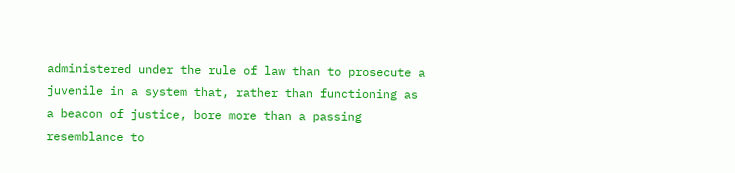administered under the rule of law than to prosecute a juvenile in a system that, rather than functioning as a beacon of justice, bore more than a passing resemblance to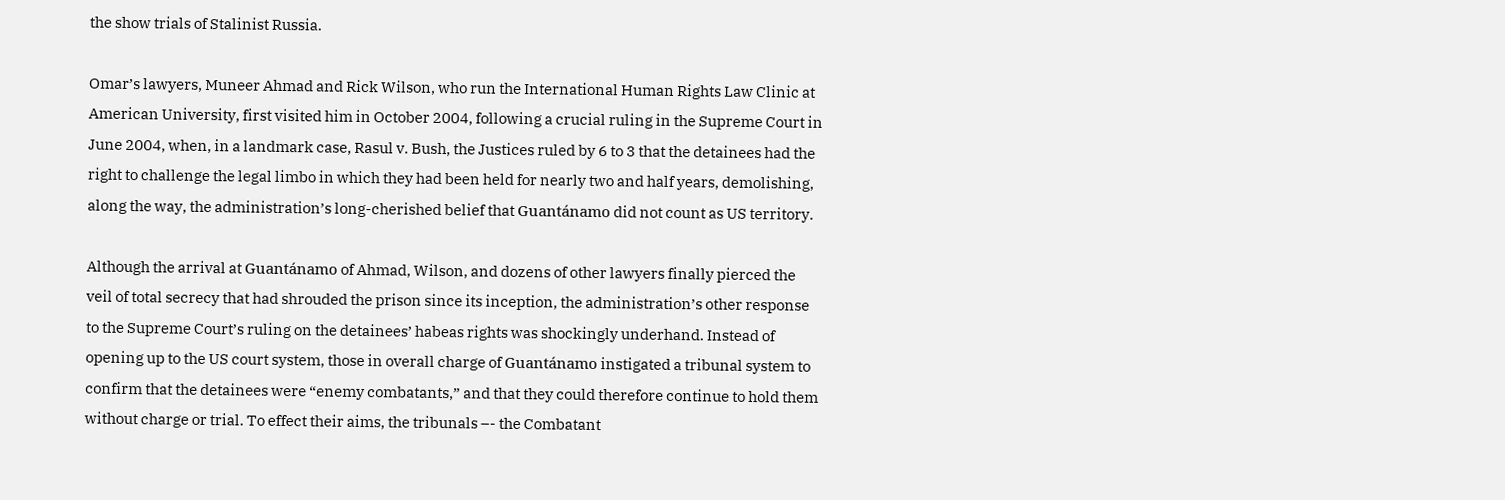the show trials of Stalinist Russia.

Omar’s lawyers, Muneer Ahmad and Rick Wilson, who run the International Human Rights Law Clinic at American University, first visited him in October 2004, following a crucial ruling in the Supreme Court in June 2004, when, in a landmark case, Rasul v. Bush, the Justices ruled by 6 to 3 that the detainees had the right to challenge the legal limbo in which they had been held for nearly two and half years, demolishing, along the way, the administration’s long-cherished belief that Guantánamo did not count as US territory.

Although the arrival at Guantánamo of Ahmad, Wilson, and dozens of other lawyers finally pierced the veil of total secrecy that had shrouded the prison since its inception, the administration’s other response to the Supreme Court’s ruling on the detainees’ habeas rights was shockingly underhand. Instead of opening up to the US court system, those in overall charge of Guantánamo instigated a tribunal system to confirm that the detainees were “enemy combatants,” and that they could therefore continue to hold them without charge or trial. To effect their aims, the tribunals –- the Combatant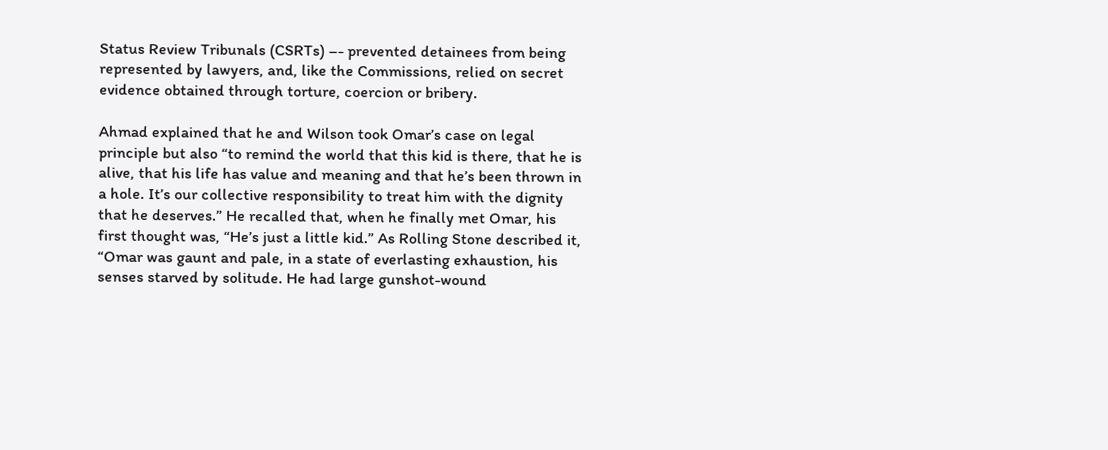Status Review Tribunals (CSRTs) –- prevented detainees from being represented by lawyers, and, like the Commissions, relied on secret evidence obtained through torture, coercion or bribery.

Ahmad explained that he and Wilson took Omar’s case on legal principle but also “to remind the world that this kid is there, that he is alive, that his life has value and meaning and that he’s been thrown in a hole. It’s our collective responsibility to treat him with the dignity that he deserves.” He recalled that, when he finally met Omar, his first thought was, “He’s just a little kid.” As Rolling Stone described it, “Omar was gaunt and pale, in a state of everlasting exhaustion, his senses starved by solitude. He had large gunshot-wound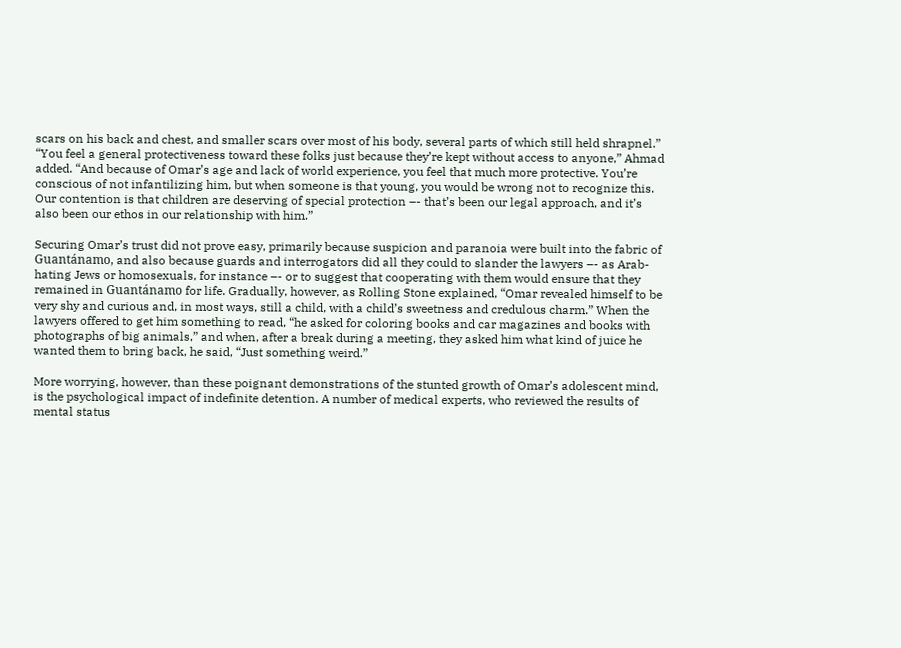scars on his back and chest, and smaller scars over most of his body, several parts of which still held shrapnel.” “You feel a general protectiveness toward these folks just because they’re kept without access to anyone,” Ahmad added. “And because of Omar’s age and lack of world experience, you feel that much more protective. You’re conscious of not infantilizing him, but when someone is that young, you would be wrong not to recognize this. Our contention is that children are deserving of special protection –- that’s been our legal approach, and it’s also been our ethos in our relationship with him.”

Securing Omar’s trust did not prove easy, primarily because suspicion and paranoia were built into the fabric of Guantánamo, and also because guards and interrogators did all they could to slander the lawyers –- as Arab-hating Jews or homosexuals, for instance –- or to suggest that cooperating with them would ensure that they remained in Guantánamo for life. Gradually, however, as Rolling Stone explained, “Omar revealed himself to be very shy and curious and, in most ways, still a child, with a child’s sweetness and credulous charm.” When the lawyers offered to get him something to read, “he asked for coloring books and car magazines and books with photographs of big animals,” and when, after a break during a meeting, they asked him what kind of juice he wanted them to bring back, he said, “Just something weird.”

More worrying, however, than these poignant demonstrations of the stunted growth of Omar’s adolescent mind, is the psychological impact of indefinite detention. A number of medical experts, who reviewed the results of mental status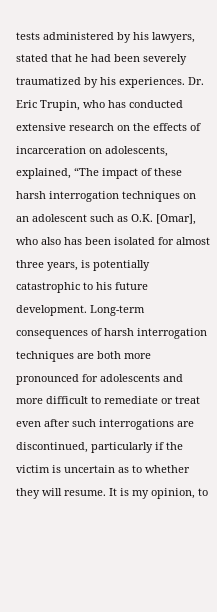tests administered by his lawyers, stated that he had been severely traumatized by his experiences. Dr. Eric Trupin, who has conducted extensive research on the effects of incarceration on adolescents, explained, “The impact of these harsh interrogation techniques on an adolescent such as O.K. [Omar], who also has been isolated for almost three years, is potentially catastrophic to his future development. Long-term consequences of harsh interrogation techniques are both more pronounced for adolescents and more difficult to remediate or treat even after such interrogations are discontinued, particularly if the victim is uncertain as to whether they will resume. It is my opinion, to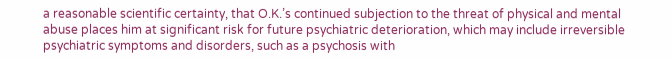a reasonable scientific certainty, that O.K.’s continued subjection to the threat of physical and mental abuse places him at significant risk for future psychiatric deterioration, which may include irreversible psychiatric symptoms and disorders, such as a psychosis with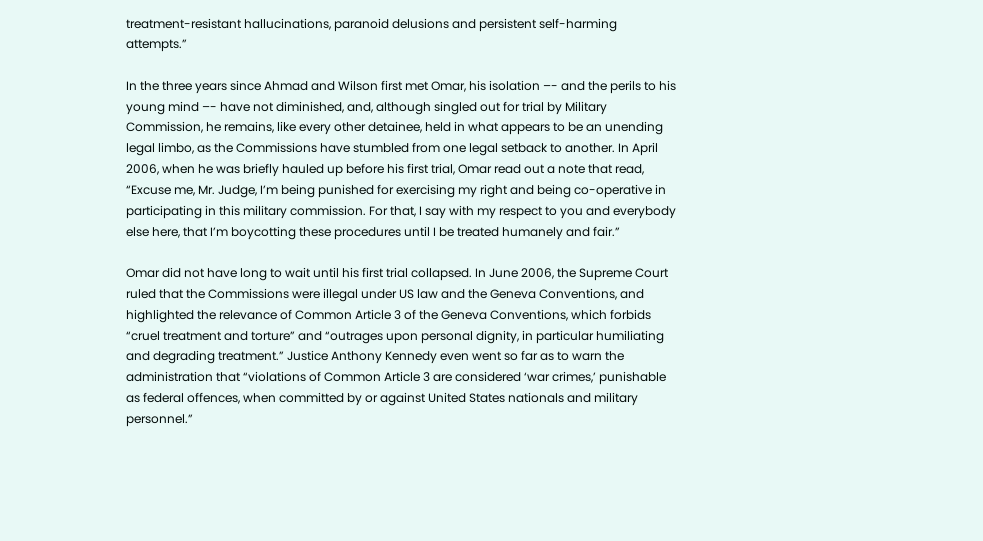treatment-resistant hallucinations, paranoid delusions and persistent self-harming attempts.”

In the three years since Ahmad and Wilson first met Omar, his isolation –- and the perils to his young mind –- have not diminished, and, although singled out for trial by Military Commission, he remains, like every other detainee, held in what appears to be an unending legal limbo, as the Commissions have stumbled from one legal setback to another. In April 2006, when he was briefly hauled up before his first trial, Omar read out a note that read, “Excuse me, Mr. Judge, I’m being punished for exercising my right and being co-operative in participating in this military commission. For that, I say with my respect to you and everybody else here, that I’m boycotting these procedures until I be treated humanely and fair.”

Omar did not have long to wait until his first trial collapsed. In June 2006, the Supreme Court ruled that the Commissions were illegal under US law and the Geneva Conventions, and highlighted the relevance of Common Article 3 of the Geneva Conventions, which forbids “cruel treatment and torture” and “outrages upon personal dignity, in particular humiliating and degrading treatment.” Justice Anthony Kennedy even went so far as to warn the administration that “violations of Common Article 3 are considered ‘war crimes,’ punishable as federal offences, when committed by or against United States nationals and military personnel.”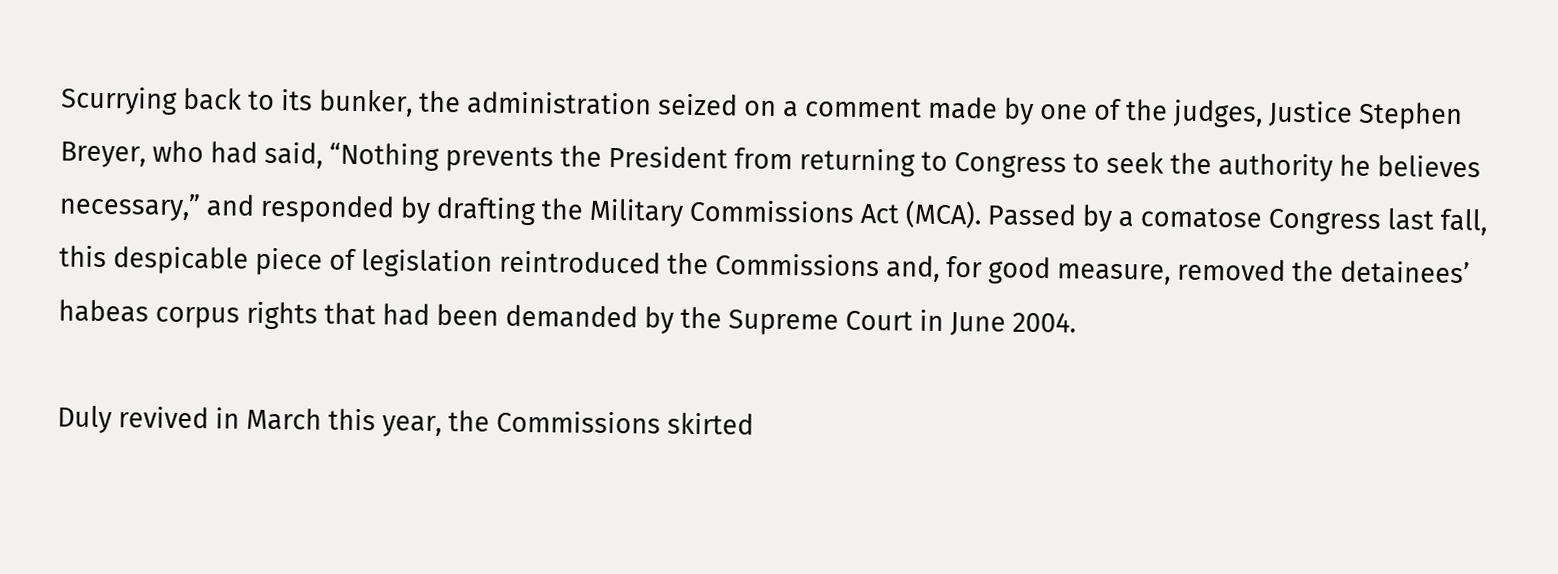Scurrying back to its bunker, the administration seized on a comment made by one of the judges, Justice Stephen Breyer, who had said, “Nothing prevents the President from returning to Congress to seek the authority he believes necessary,” and responded by drafting the Military Commissions Act (MCA). Passed by a comatose Congress last fall, this despicable piece of legislation reintroduced the Commissions and, for good measure, removed the detainees’ habeas corpus rights that had been demanded by the Supreme Court in June 2004.

Duly revived in March this year, the Commissions skirted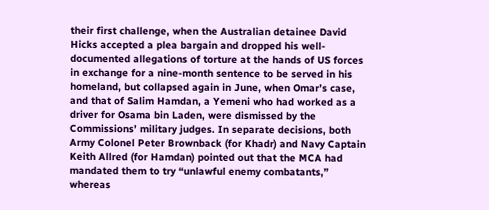their first challenge, when the Australian detainee David Hicks accepted a plea bargain and dropped his well-documented allegations of torture at the hands of US forces in exchange for a nine-month sentence to be served in his homeland, but collapsed again in June, when Omar’s case, and that of Salim Hamdan, a Yemeni who had worked as a driver for Osama bin Laden, were dismissed by the Commissions’ military judges. In separate decisions, both Army Colonel Peter Brownback (for Khadr) and Navy Captain Keith Allred (for Hamdan) pointed out that the MCA had mandated them to try “unlawful enemy combatants,” whereas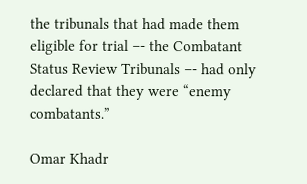the tribunals that had made them eligible for trial –- the Combatant Status Review Tribunals –- had only declared that they were “enemy combatants.”

Omar Khadr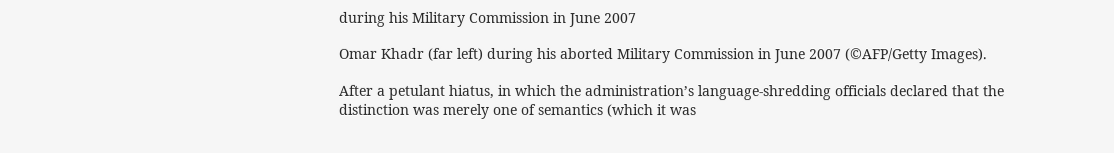during his Military Commission in June 2007

Omar Khadr (far left) during his aborted Military Commission in June 2007 (©AFP/Getty Images).

After a petulant hiatus, in which the administration’s language-shredding officials declared that the distinction was merely one of semantics (which it was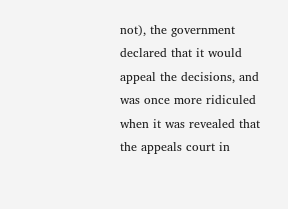not), the government declared that it would appeal the decisions, and was once more ridiculed when it was revealed that the appeals court in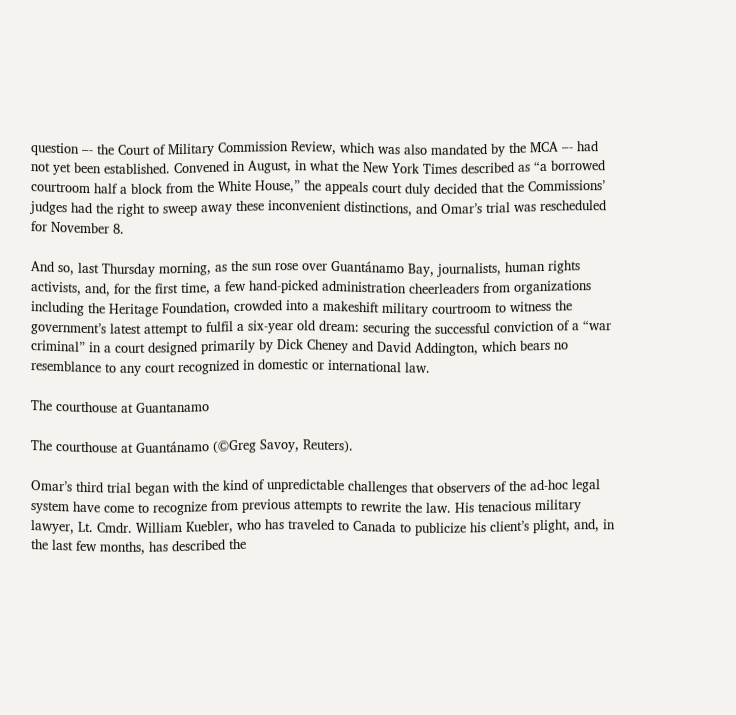question –- the Court of Military Commission Review, which was also mandated by the MCA –- had not yet been established. Convened in August, in what the New York Times described as “a borrowed courtroom half a block from the White House,” the appeals court duly decided that the Commissions’ judges had the right to sweep away these inconvenient distinctions, and Omar’s trial was rescheduled for November 8.

And so, last Thursday morning, as the sun rose over Guantánamo Bay, journalists, human rights activists, and, for the first time, a few hand-picked administration cheerleaders from organizations including the Heritage Foundation, crowded into a makeshift military courtroom to witness the government’s latest attempt to fulfil a six-year old dream: securing the successful conviction of a “war criminal” in a court designed primarily by Dick Cheney and David Addington, which bears no resemblance to any court recognized in domestic or international law.

The courthouse at Guantanamo

The courthouse at Guantánamo (©Greg Savoy, Reuters).

Omar’s third trial began with the kind of unpredictable challenges that observers of the ad-hoc legal system have come to recognize from previous attempts to rewrite the law. His tenacious military lawyer, Lt. Cmdr. William Kuebler, who has traveled to Canada to publicize his client’s plight, and, in the last few months, has described the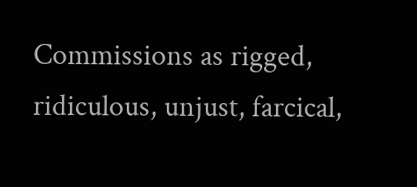Commissions as rigged, ridiculous, unjust, farcical,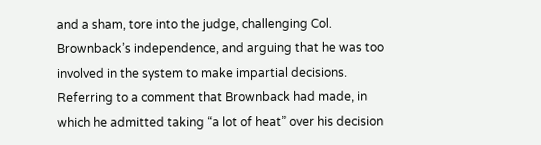and a sham, tore into the judge, challenging Col. Brownback’s independence, and arguing that he was too involved in the system to make impartial decisions. Referring to a comment that Brownback had made, in which he admitted taking “a lot of heat” over his decision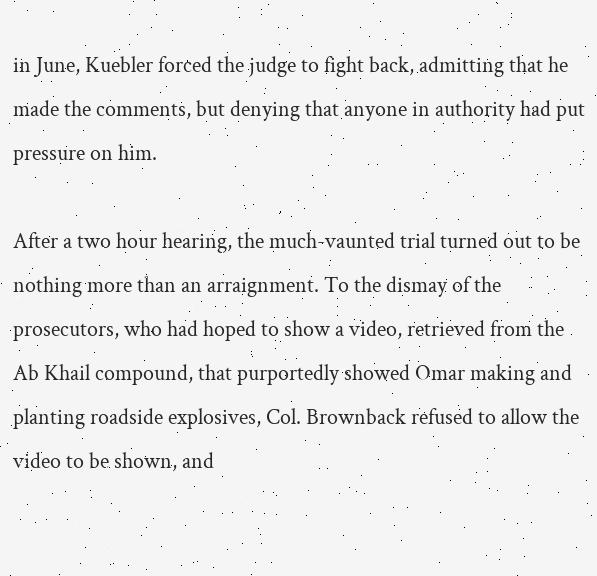in June, Kuebler forced the judge to fight back, admitting that he made the comments, but denying that anyone in authority had put pressure on him.

After a two hour hearing, the much-vaunted trial turned out to be nothing more than an arraignment. To the dismay of the prosecutors, who had hoped to show a video, retrieved from the Ab Khail compound, that purportedly showed Omar making and planting roadside explosives, Col. Brownback refused to allow the video to be shown, and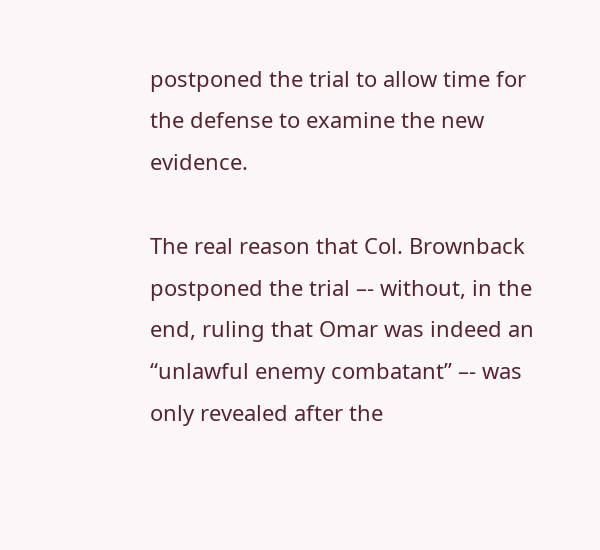postponed the trial to allow time for the defense to examine the new evidence.

The real reason that Col. Brownback postponed the trial –- without, in the end, ruling that Omar was indeed an “unlawful enemy combatant” –- was only revealed after the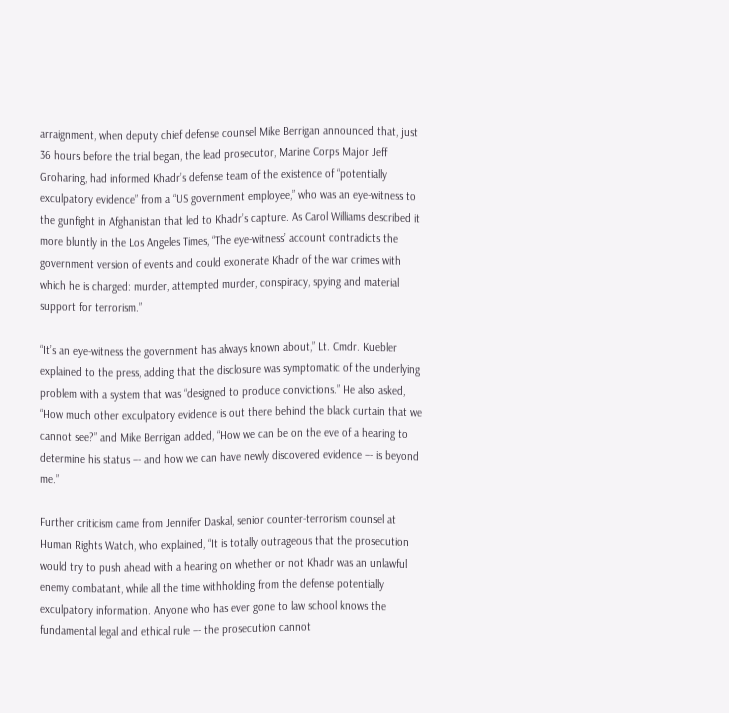arraignment, when deputy chief defense counsel Mike Berrigan announced that, just 36 hours before the trial began, the lead prosecutor, Marine Corps Major Jeff Groharing, had informed Khadr’s defense team of the existence of “potentially exculpatory evidence” from a “US government employee,” who was an eye-witness to the gunfight in Afghanistan that led to Khadr’s capture. As Carol Williams described it more bluntly in the Los Angeles Times, “The eye-witness’ account contradicts the government version of events and could exonerate Khadr of the war crimes with which he is charged: murder, attempted murder, conspiracy, spying and material support for terrorism.”

“It’s an eye-witness the government has always known about,” Lt. Cmdr. Kuebler explained to the press, adding that the disclosure was symptomatic of the underlying problem with a system that was “designed to produce convictions.” He also asked, “How much other exculpatory evidence is out there behind the black curtain that we cannot see?” and Mike Berrigan added, “How we can be on the eve of a hearing to determine his status –- and how we can have newly discovered evidence –- is beyond me.”

Further criticism came from Jennifer Daskal, senior counter-terrorism counsel at Human Rights Watch, who explained, “It is totally outrageous that the prosecution would try to push ahead with a hearing on whether or not Khadr was an unlawful enemy combatant, while all the time withholding from the defense potentially exculpatory information. Anyone who has ever gone to law school knows the fundamental legal and ethical rule –- the prosecution cannot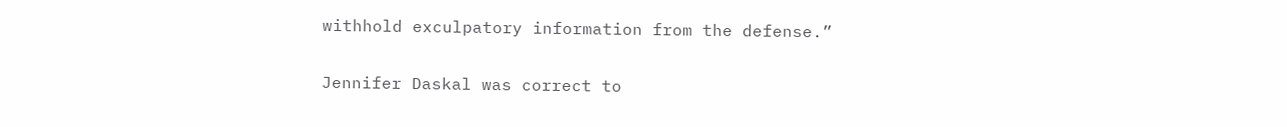withhold exculpatory information from the defense.”

Jennifer Daskal was correct to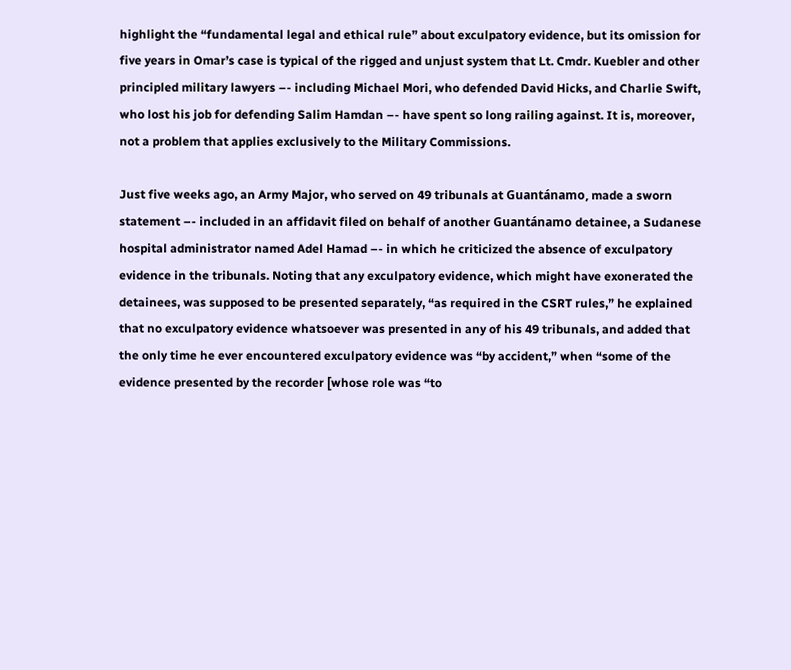highlight the “fundamental legal and ethical rule” about exculpatory evidence, but its omission for five years in Omar’s case is typical of the rigged and unjust system that Lt. Cmdr. Kuebler and other principled military lawyers –- including Michael Mori, who defended David Hicks, and Charlie Swift, who lost his job for defending Salim Hamdan –- have spent so long railing against. It is, moreover, not a problem that applies exclusively to the Military Commissions.

Just five weeks ago, an Army Major, who served on 49 tribunals at Guantánamo, made a sworn statement –- included in an affidavit filed on behalf of another Guantánamo detainee, a Sudanese hospital administrator named Adel Hamad –- in which he criticized the absence of exculpatory evidence in the tribunals. Noting that any exculpatory evidence, which might have exonerated the detainees, was supposed to be presented separately, “as required in the CSRT rules,” he explained that no exculpatory evidence whatsoever was presented in any of his 49 tribunals, and added that the only time he ever encountered exculpatory evidence was “by accident,” when “some of the evidence presented by the recorder [whose role was “to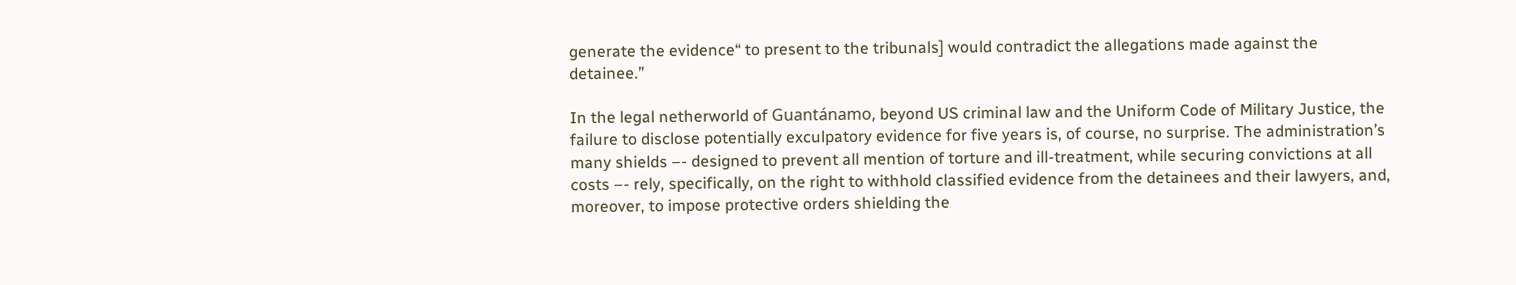generate the evidence“ to present to the tribunals] would contradict the allegations made against the detainee.”

In the legal netherworld of Guantánamo, beyond US criminal law and the Uniform Code of Military Justice, the failure to disclose potentially exculpatory evidence for five years is, of course, no surprise. The administration’s many shields –- designed to prevent all mention of torture and ill-treatment, while securing convictions at all costs –- rely, specifically, on the right to withhold classified evidence from the detainees and their lawyers, and, moreover, to impose protective orders shielding the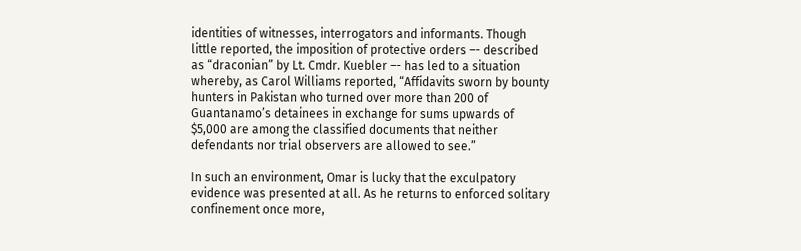identities of witnesses, interrogators and informants. Though little reported, the imposition of protective orders –- described as “draconian” by Lt. Cmdr. Kuebler –- has led to a situation whereby, as Carol Williams reported, “Affidavits sworn by bounty hunters in Pakistan who turned over more than 200 of Guantanamo’s detainees in exchange for sums upwards of $5,000 are among the classified documents that neither defendants nor trial observers are allowed to see.”

In such an environment, Omar is lucky that the exculpatory evidence was presented at all. As he returns to enforced solitary confinement once more,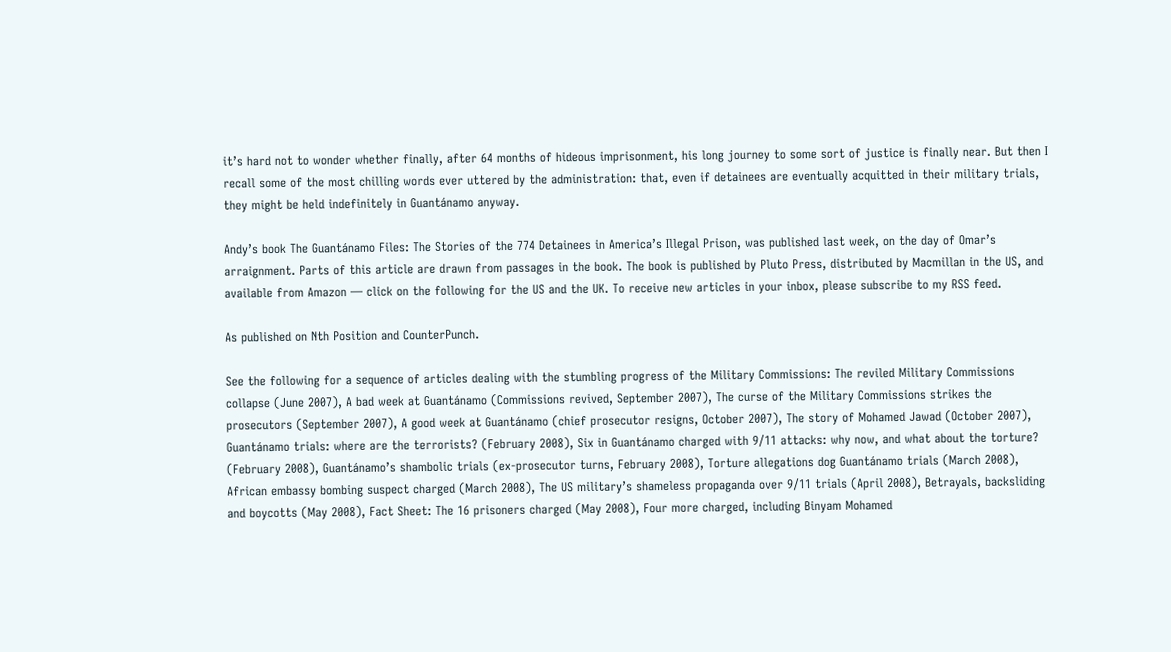it’s hard not to wonder whether finally, after 64 months of hideous imprisonment, his long journey to some sort of justice is finally near. But then I recall some of the most chilling words ever uttered by the administration: that, even if detainees are eventually acquitted in their military trials, they might be held indefinitely in Guantánamo anyway.

Andy’s book The Guantánamo Files: The Stories of the 774 Detainees in America’s Illegal Prison, was published last week, on the day of Omar’s arraignment. Parts of this article are drawn from passages in the book. The book is published by Pluto Press, distributed by Macmillan in the US, and available from Amazon — click on the following for the US and the UK. To receive new articles in your inbox, please subscribe to my RSS feed.

As published on Nth Position and CounterPunch.

See the following for a sequence of articles dealing with the stumbling progress of the Military Commissions: The reviled Military Commissions collapse (June 2007), A bad week at Guantánamo (Commissions revived, September 2007), The curse of the Military Commissions strikes the prosecutors (September 2007), A good week at Guantánamo (chief prosecutor resigns, October 2007), The story of Mohamed Jawad (October 2007), Guantánamo trials: where are the terrorists? (February 2008), Six in Guantánamo charged with 9/11 attacks: why now, and what about the torture? (February 2008), Guantánamo’s shambolic trials (ex-prosecutor turns, February 2008), Torture allegations dog Guantánamo trials (March 2008), African embassy bombing suspect charged (March 2008), The US military’s shameless propaganda over 9/11 trials (April 2008), Betrayals, backsliding and boycotts (May 2008), Fact Sheet: The 16 prisoners charged (May 2008), Four more charged, including Binyam Mohamed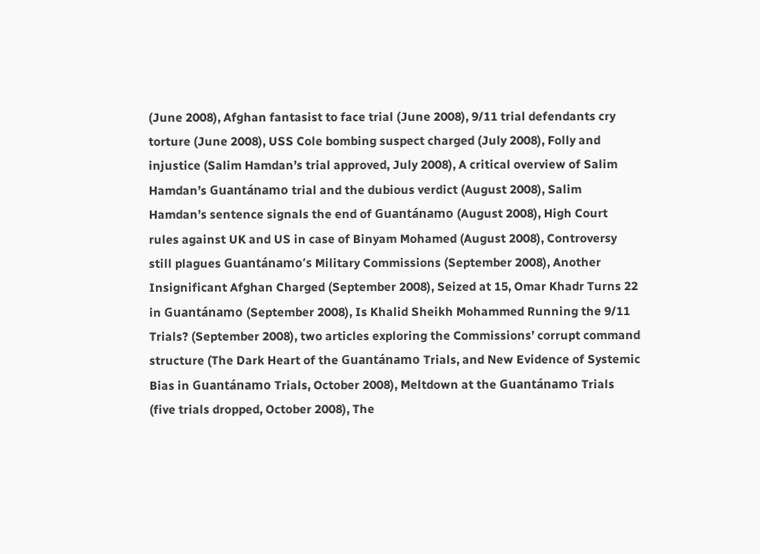(June 2008), Afghan fantasist to face trial (June 2008), 9/11 trial defendants cry torture (June 2008), USS Cole bombing suspect charged (July 2008), Folly and injustice (Salim Hamdan’s trial approved, July 2008), A critical overview of Salim Hamdan’s Guantánamo trial and the dubious verdict (August 2008), Salim Hamdan’s sentence signals the end of Guantánamo (August 2008), High Court rules against UK and US in case of Binyam Mohamed (August 2008), Controversy still plagues Guantánamo’s Military Commissions (September 2008), Another Insignificant Afghan Charged (September 2008), Seized at 15, Omar Khadr Turns 22 in Guantánamo (September 2008), Is Khalid Sheikh Mohammed Running the 9/11 Trials? (September 2008), two articles exploring the Commissions’ corrupt command structure (The Dark Heart of the Guantánamo Trials, and New Evidence of Systemic Bias in Guantánamo Trials, October 2008), Meltdown at the Guantánamo Trials (five trials dropped, October 2008), The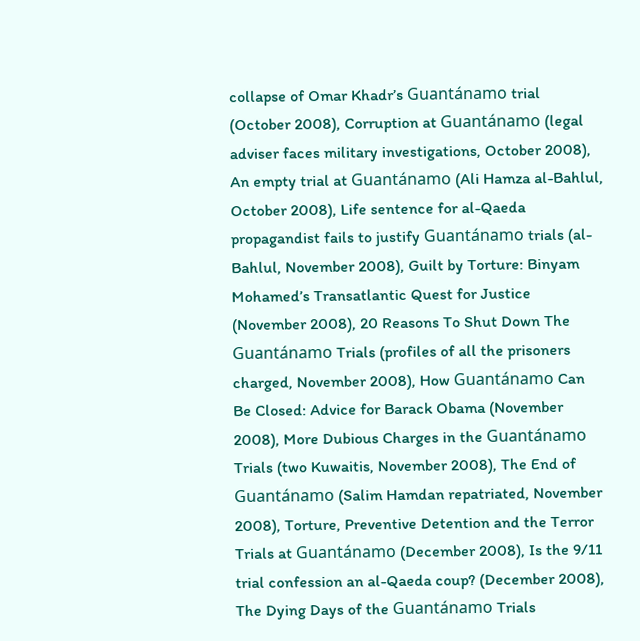collapse of Omar Khadr’s Guantánamo trial (October 2008), Corruption at Guantánamo (legal adviser faces military investigations, October 2008), An empty trial at Guantánamo (Ali Hamza al-Bahlul, October 2008), Life sentence for al-Qaeda propagandist fails to justify Guantánamo trials (al-Bahlul, November 2008), Guilt by Torture: Binyam Mohamed’s Transatlantic Quest for Justice (November 2008), 20 Reasons To Shut Down The Guantánamo Trials (profiles of all the prisoners charged, November 2008), How Guantánamo Can Be Closed: Advice for Barack Obama (November 2008), More Dubious Charges in the Guantánamo Trials (two Kuwaitis, November 2008), The End of Guantánamo (Salim Hamdan repatriated, November 2008), Torture, Preventive Detention and the Terror Trials at Guantánamo (December 2008), Is the 9/11 trial confession an al-Qaeda coup? (December 2008), The Dying Days of the Guantánamo Trials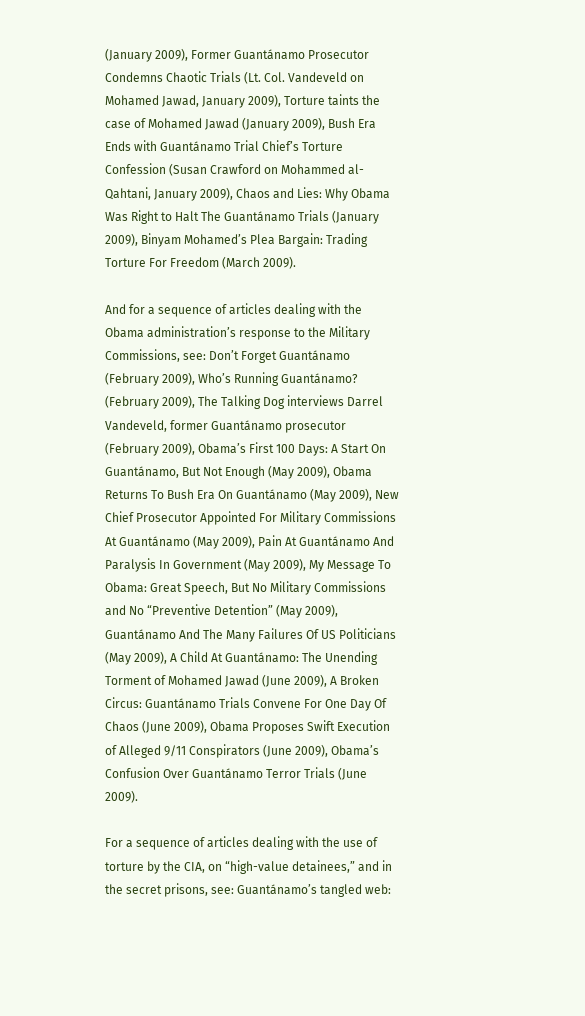(January 2009), Former Guantánamo Prosecutor Condemns Chaotic Trials (Lt. Col. Vandeveld on Mohamed Jawad, January 2009), Torture taints the case of Mohamed Jawad (January 2009), Bush Era Ends with Guantánamo Trial Chief’s Torture Confession (Susan Crawford on Mohammed al-Qahtani, January 2009), Chaos and Lies: Why Obama Was Right to Halt The Guantánamo Trials (January 2009), Binyam Mohamed’s Plea Bargain: Trading Torture For Freedom (March 2009).

And for a sequence of articles dealing with the Obama administration’s response to the Military Commissions, see: Don’t Forget Guantánamo (February 2009), Who’s Running Guantánamo? (February 2009), The Talking Dog interviews Darrel Vandeveld, former Guantánamo prosecutor (February 2009), Obama’s First 100 Days: A Start On Guantánamo, But Not Enough (May 2009), Obama Returns To Bush Era On Guantánamo (May 2009), New Chief Prosecutor Appointed For Military Commissions At Guantánamo (May 2009), Pain At Guantánamo And Paralysis In Government (May 2009), My Message To Obama: Great Speech, But No Military Commissions and No “Preventive Detention” (May 2009), Guantánamo And The Many Failures Of US Politicians (May 2009), A Child At Guantánamo: The Unending Torment of Mohamed Jawad (June 2009), A Broken Circus: Guantánamo Trials Convene For One Day Of Chaos (June 2009), Obama Proposes Swift Execution of Alleged 9/11 Conspirators (June 2009), Obama’s Confusion Over Guantánamo Terror Trials (June 2009).

For a sequence of articles dealing with the use of torture by the CIA, on “high-value detainees,” and in the secret prisons, see: Guantánamo’s tangled web: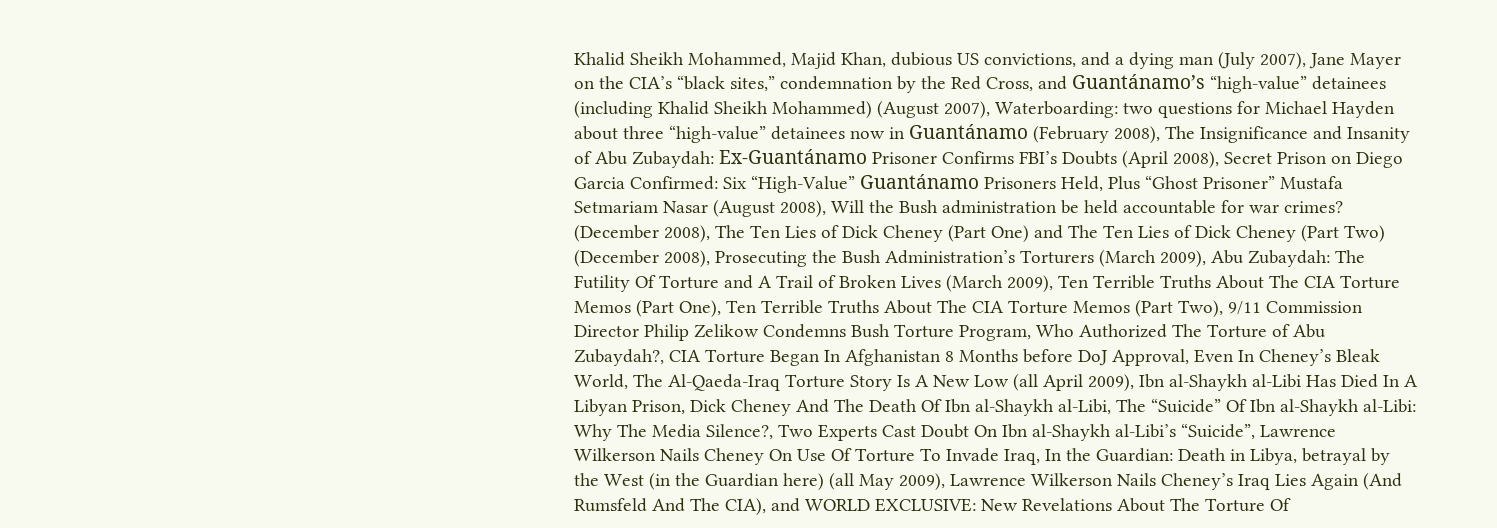Khalid Sheikh Mohammed, Majid Khan, dubious US convictions, and a dying man (July 2007), Jane Mayer on the CIA’s “black sites,” condemnation by the Red Cross, and Guantánamo’s “high-value” detainees (including Khalid Sheikh Mohammed) (August 2007), Waterboarding: two questions for Michael Hayden about three “high-value” detainees now in Guantánamo (February 2008), The Insignificance and Insanity of Abu Zubaydah: Ex-Guantánamo Prisoner Confirms FBI’s Doubts (April 2008), Secret Prison on Diego Garcia Confirmed: Six “High-Value” Guantánamo Prisoners Held, Plus “Ghost Prisoner” Mustafa Setmariam Nasar (August 2008), Will the Bush administration be held accountable for war crimes? (December 2008), The Ten Lies of Dick Cheney (Part One) and The Ten Lies of Dick Cheney (Part Two) (December 2008), Prosecuting the Bush Administration’s Torturers (March 2009), Abu Zubaydah: The Futility Of Torture and A Trail of Broken Lives (March 2009), Ten Terrible Truths About The CIA Torture Memos (Part One), Ten Terrible Truths About The CIA Torture Memos (Part Two), 9/11 Commission Director Philip Zelikow Condemns Bush Torture Program, Who Authorized The Torture of Abu Zubaydah?, CIA Torture Began In Afghanistan 8 Months before DoJ Approval, Even In Cheney’s Bleak World, The Al-Qaeda-Iraq Torture Story Is A New Low (all April 2009), Ibn al-Shaykh al-Libi Has Died In A Libyan Prison, Dick Cheney And The Death Of Ibn al-Shaykh al-Libi, The “Suicide” Of Ibn al-Shaykh al-Libi: Why The Media Silence?, Two Experts Cast Doubt On Ibn al-Shaykh al-Libi’s “Suicide”, Lawrence Wilkerson Nails Cheney On Use Of Torture To Invade Iraq, In the Guardian: Death in Libya, betrayal by the West (in the Guardian here) (all May 2009), Lawrence Wilkerson Nails Cheney’s Iraq Lies Again (And Rumsfeld And The CIA), and WORLD EXCLUSIVE: New Revelations About The Torture Of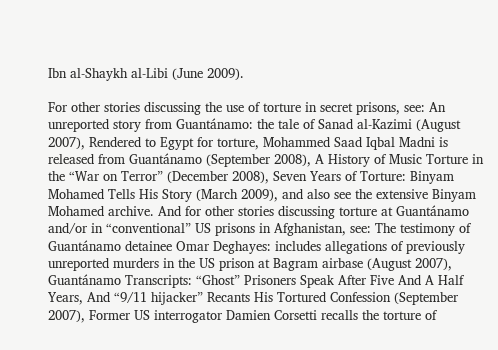Ibn al-Shaykh al-Libi (June 2009).

For other stories discussing the use of torture in secret prisons, see: An unreported story from Guantánamo: the tale of Sanad al-Kazimi (August 2007), Rendered to Egypt for torture, Mohammed Saad Iqbal Madni is released from Guantánamo (September 2008), A History of Music Torture in the “War on Terror” (December 2008), Seven Years of Torture: Binyam Mohamed Tells His Story (March 2009), and also see the extensive Binyam Mohamed archive. And for other stories discussing torture at Guantánamo and/or in “conventional” US prisons in Afghanistan, see: The testimony of Guantánamo detainee Omar Deghayes: includes allegations of previously unreported murders in the US prison at Bagram airbase (August 2007), Guantánamo Transcripts: “Ghost” Prisoners Speak After Five And A Half Years, And “9/11 hijacker” Recants His Tortured Confession (September 2007), Former US interrogator Damien Corsetti recalls the torture of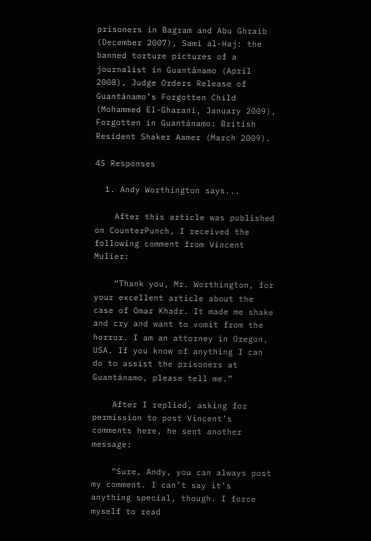prisoners in Bagram and Abu Ghraib (December 2007), Sami al-Haj: the banned torture pictures of a journalist in Guantánamo (April 2008), Judge Orders Release of Guantánamo’s Forgotten Child (Mohammed El-Gharani, January 2009), Forgotten in Guantánamo: British Resident Shaker Aamer (March 2009).

45 Responses

  1. Andy Worthington says...

    After this article was published on CounterPunch, I received the following comment from Vincent Mulier:

    “Thank you, Mr. Worthington, for your excellent article about the case of Omar Khadr. It made me shake and cry and want to vomit from the horror. I am an attorney in Oregon, USA. If you know of anything I can do to assist the prisoners at Guantánamo, please tell me.”

    After I replied, asking for permission to post Vincent’s comments here, he sent another message:

    “Sure, Andy, you can always post my comment. I can’t say it’s anything special, though. I force myself to read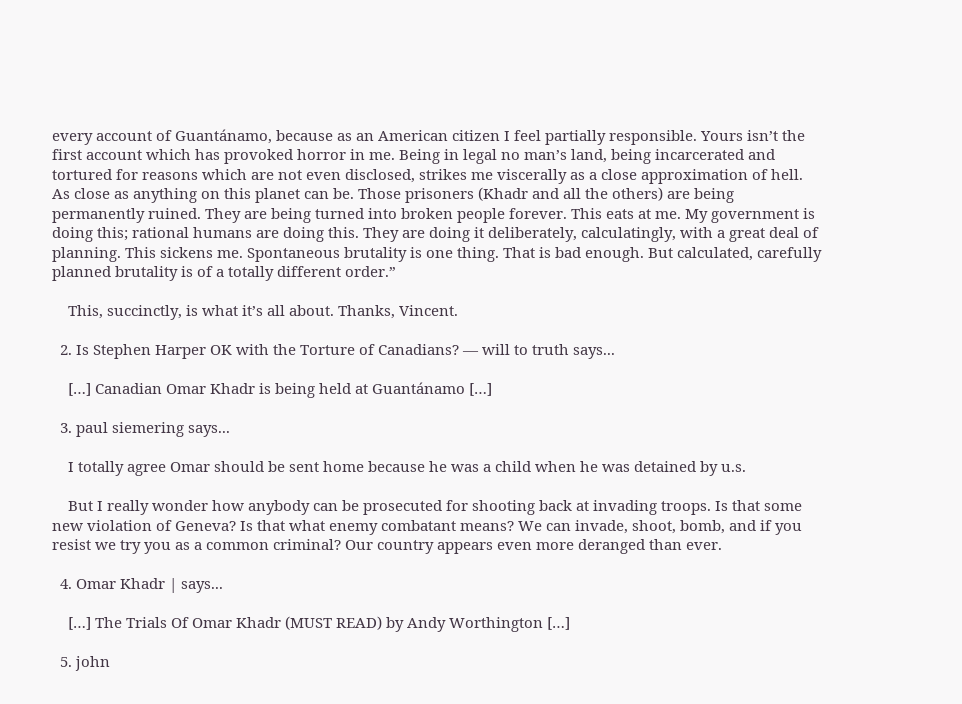every account of Guantánamo, because as an American citizen I feel partially responsible. Yours isn’t the first account which has provoked horror in me. Being in legal no man’s land, being incarcerated and tortured for reasons which are not even disclosed, strikes me viscerally as a close approximation of hell. As close as anything on this planet can be. Those prisoners (Khadr and all the others) are being permanently ruined. They are being turned into broken people forever. This eats at me. My government is doing this; rational humans are doing this. They are doing it deliberately, calculatingly, with a great deal of planning. This sickens me. Spontaneous brutality is one thing. That is bad enough. But calculated, carefully planned brutality is of a totally different order.”

    This, succinctly, is what it’s all about. Thanks, Vincent.

  2. Is Stephen Harper OK with the Torture of Canadians? — will to truth says...

    […] Canadian Omar Khadr is being held at Guantánamo […]

  3. paul siemering says...

    I totally agree Omar should be sent home because he was a child when he was detained by u.s.

    But I really wonder how anybody can be prosecuted for shooting back at invading troops. Is that some new violation of Geneva? Is that what enemy combatant means? We can invade, shoot, bomb, and if you resist we try you as a common criminal? Our country appears even more deranged than ever.

  4. Omar Khadr | says...

    […] The Trials Of Omar Khadr (MUST READ) by Andy Worthington […]

  5. john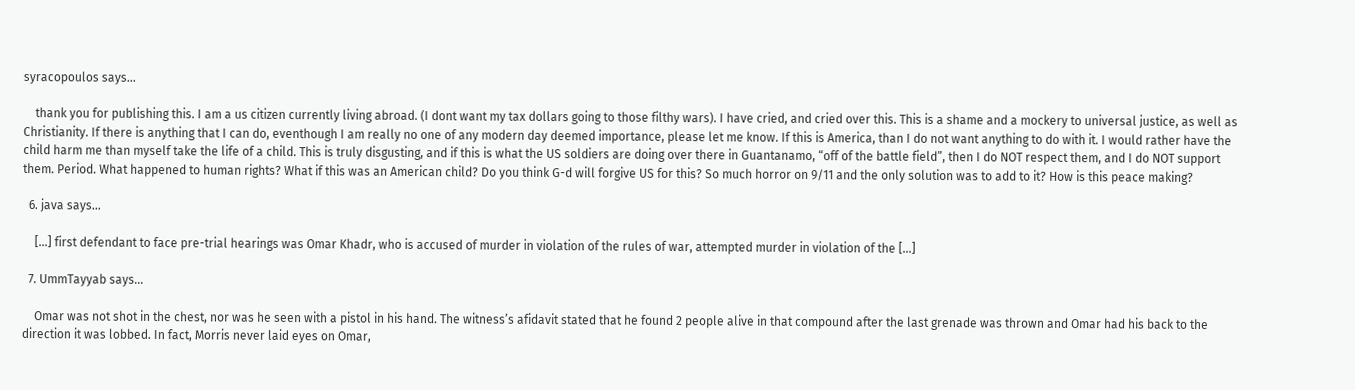syracopoulos says...

    thank you for publishing this. I am a us citizen currently living abroad. (I dont want my tax dollars going to those filthy wars). I have cried, and cried over this. This is a shame and a mockery to universal justice, as well as Christianity. If there is anything that I can do, eventhough I am really no one of any modern day deemed importance, please let me know. If this is America, than I do not want anything to do with it. I would rather have the child harm me than myself take the life of a child. This is truly disgusting, and if this is what the US soldiers are doing over there in Guantanamo, “off of the battle field”, then I do NOT respect them, and I do NOT support them. Period. What happened to human rights? What if this was an American child? Do you think G-d will forgive US for this? So much horror on 9/11 and the only solution was to add to it? How is this peace making?

  6. java says...

    […] first defendant to face pre-trial hearings was Omar Khadr, who is accused of murder in violation of the rules of war, attempted murder in violation of the […]

  7. UmmTayyab says...

    Omar was not shot in the chest, nor was he seen with a pistol in his hand. The witness’s afidavit stated that he found 2 people alive in that compound after the last grenade was thrown and Omar had his back to the direction it was lobbed. In fact, Morris never laid eyes on Omar,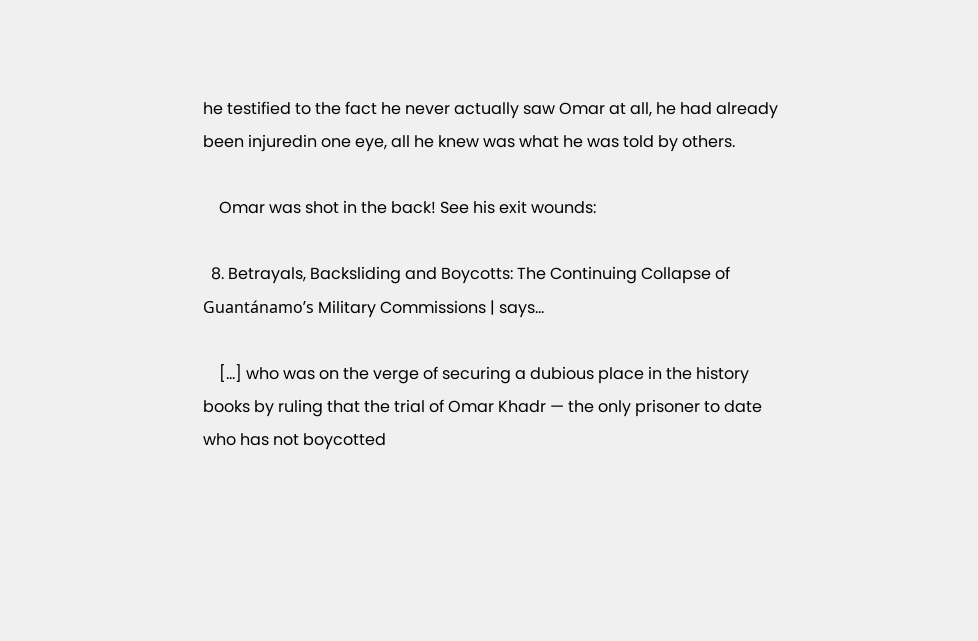he testified to the fact he never actually saw Omar at all, he had already been injuredin one eye, all he knew was what he was told by others.

    Omar was shot in the back! See his exit wounds:

  8. Betrayals, Backsliding and Boycotts: The Continuing Collapse of Guantánamo’s Military Commissions | says...

    […] who was on the verge of securing a dubious place in the history books by ruling that the trial of Omar Khadr — the only prisoner to date who has not boycotted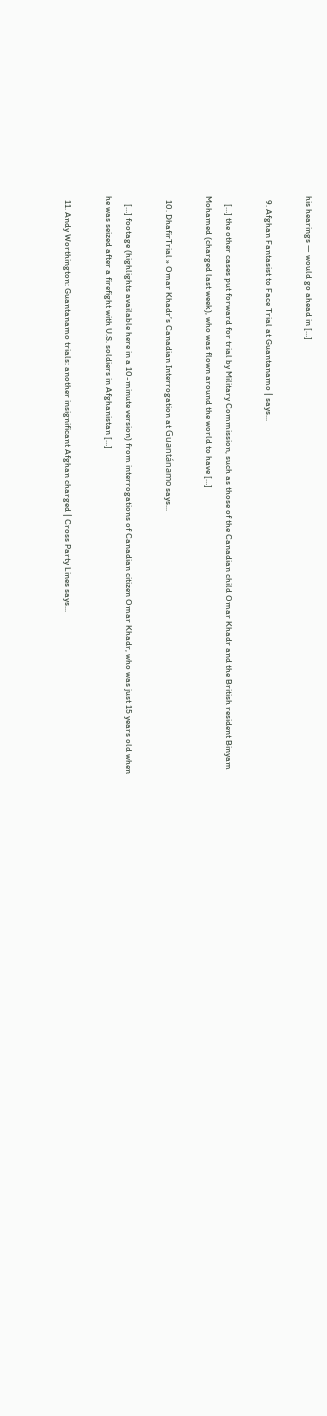his hearings — would go ahead in […]

  9. Afghan Fantasist to Face Trial at Guantanamo | says...

    […] the other cases put forward for trial by Military Commission, such as those of the Canadian child Omar Khadr and the British resident Binyam Mohamed (charged last week), who was flown around the world to have […]

  10. DhafirTrial » Omar Khadr’s Canadian Interrogation at Guantánamo says...

    […] footage (highlights available here in a 10-minute version) from interrogations of Canadian citizen Omar Khadr, who was just 15 years old when he was seized after a firefight with U.S. soldiers in Afghanistan […]

  11. Andy Worthington: Guantanamo trials: another insignificant Afghan charged | Cross Party Lines says...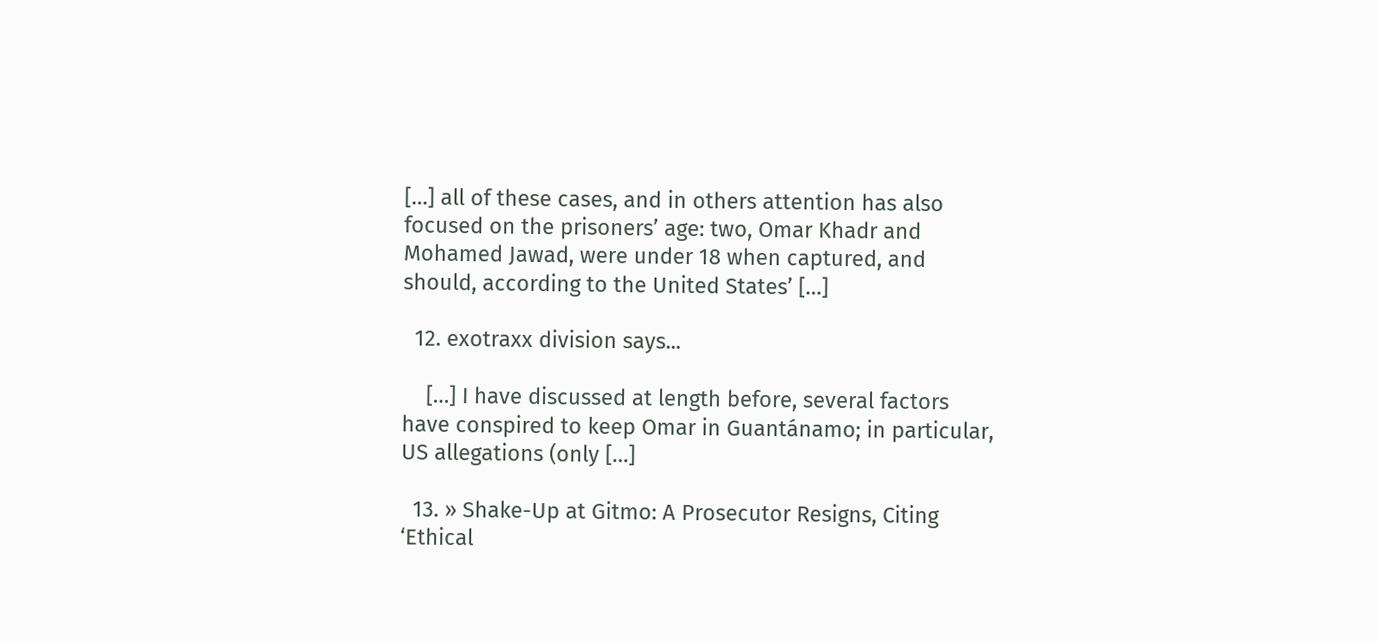[…] all of these cases, and in others attention has also focused on the prisoners’ age: two, Omar Khadr and Mohamed Jawad, were under 18 when captured, and should, according to the United States’ […]

  12. exotraxx division says...

    […] I have discussed at length before, several factors have conspired to keep Omar in Guantánamo; in particular, US allegations (only […]

  13. » Shake-Up at Gitmo: A Prosecutor Resigns, Citing ‘Ethical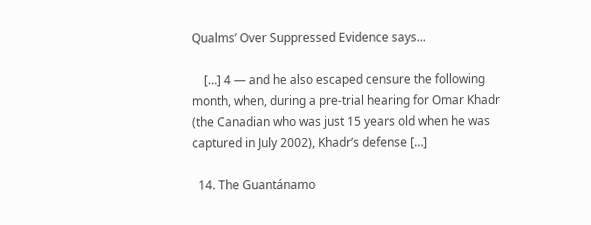Qualms’ Over Suppressed Evidence says...

    […] 4 — and he also escaped censure the following month, when, during a pre-trial hearing for Omar Khadr (the Canadian who was just 15 years old when he was captured in July 2002), Khadr’s defense […]

  14. The Guantánamo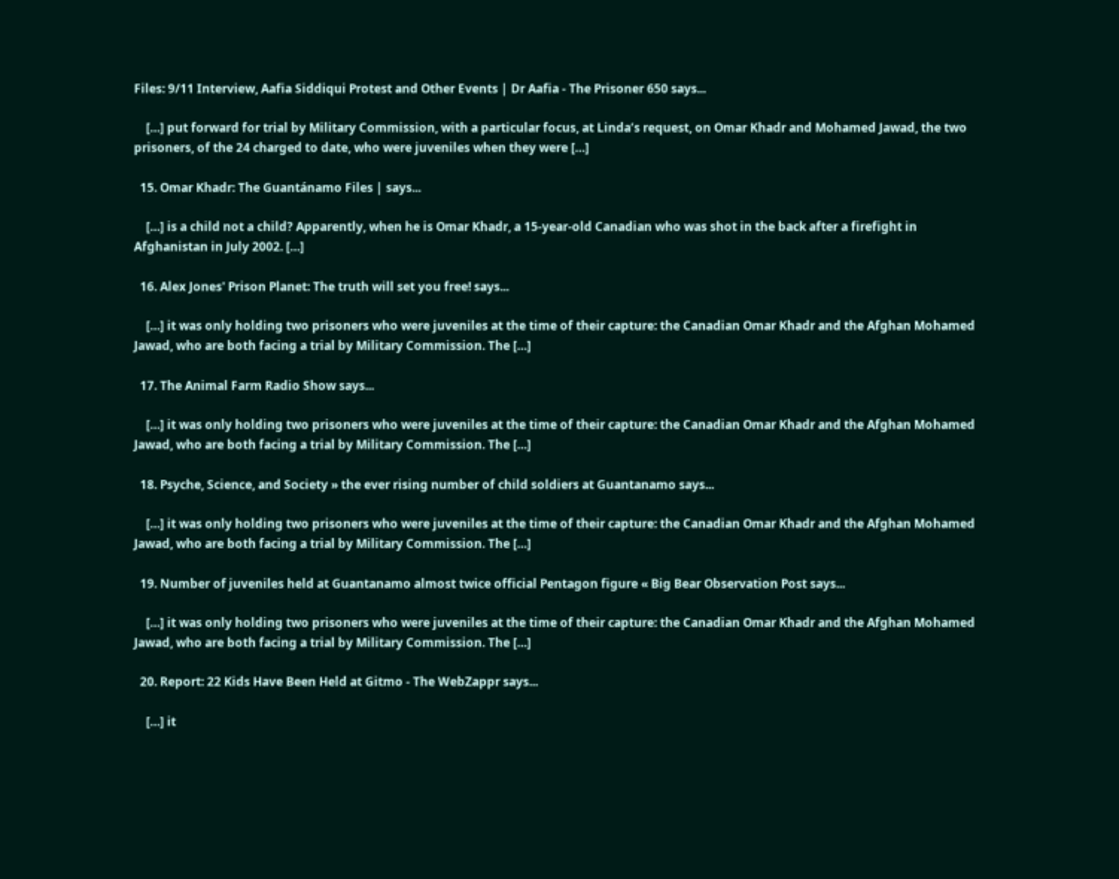Files: 9/11 Interview, Aafia Siddiqui Protest and Other Events | Dr Aafia - The Prisoner 650 says...

    […] put forward for trial by Military Commission, with a particular focus, at Linda’s request, on Omar Khadr and Mohamed Jawad, the two prisoners, of the 24 charged to date, who were juveniles when they were […]

  15. Omar Khadr: The Guantánamo Files | says...

    […] is a child not a child? Apparently, when he is Omar Khadr, a 15-year-old Canadian who was shot in the back after a firefight in Afghanistan in July 2002. […]

  16. Alex Jones' Prison Planet: The truth will set you free! says...

    […] it was only holding two prisoners who were juveniles at the time of their capture: the Canadian Omar Khadr and the Afghan Mohamed Jawad, who are both facing a trial by Military Commission. The […]

  17. The Animal Farm Radio Show says...

    […] it was only holding two prisoners who were juveniles at the time of their capture: the Canadian Omar Khadr and the Afghan Mohamed Jawad, who are both facing a trial by Military Commission. The […]

  18. Psyche, Science, and Society » the ever rising number of child soldiers at Guantanamo says...

    […] it was only holding two prisoners who were juveniles at the time of their capture: the Canadian Omar Khadr and the Afghan Mohamed Jawad, who are both facing a trial by Military Commission. The […]

  19. Number of juveniles held at Guantanamo almost twice official Pentagon figure « Big Bear Observation Post says...

    […] it was only holding two prisoners who were juveniles at the time of their capture: the Canadian Omar Khadr and the Afghan Mohamed Jawad, who are both facing a trial by Military Commission. The […]

  20. Report: 22 Kids Have Been Held at Gitmo - The WebZappr says...

    […] it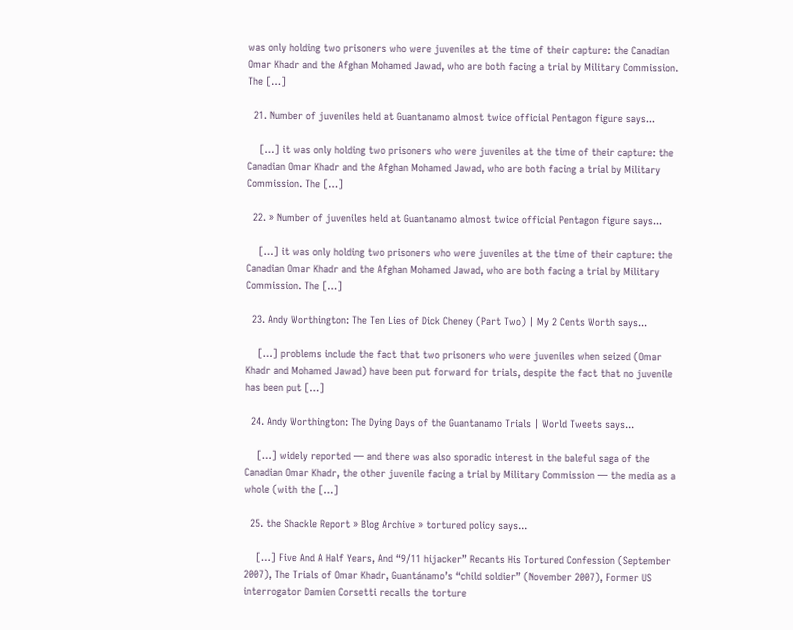was only holding two prisoners who were juveniles at the time of their capture: the Canadian Omar Khadr and the Afghan Mohamed Jawad, who are both facing a trial by Military Commission. The […]

  21. Number of juveniles held at Guantanamo almost twice official Pentagon figure says...

    […] it was only holding two prisoners who were juveniles at the time of their capture: the Canadian Omar Khadr and the Afghan Mohamed Jawad, who are both facing a trial by Military Commission. The […]

  22. » Number of juveniles held at Guantanamo almost twice official Pentagon figure says...

    […] it was only holding two prisoners who were juveniles at the time of their capture: the Canadian Omar Khadr and the Afghan Mohamed Jawad, who are both facing a trial by Military Commission. The […]

  23. Andy Worthington: The Ten Lies of Dick Cheney (Part Two) | My 2 Cents Worth says...

    […] problems include the fact that two prisoners who were juveniles when seized (Omar Khadr and Mohamed Jawad) have been put forward for trials, despite the fact that no juvenile has been put […]

  24. Andy Worthington: The Dying Days of the Guantanamo Trials | World Tweets says...

    […] widely reported — and there was also sporadic interest in the baleful saga of the Canadian Omar Khadr, the other juvenile facing a trial by Military Commission — the media as a whole (with the […]

  25. the Shackle Report » Blog Archive » tortured policy says...

    […] Five And A Half Years, And “9/11 hijacker” Recants His Tortured Confession (September 2007), The Trials of Omar Khadr, Guantánamo’s “child soldier” (November 2007), Former US interrogator Damien Corsetti recalls the torture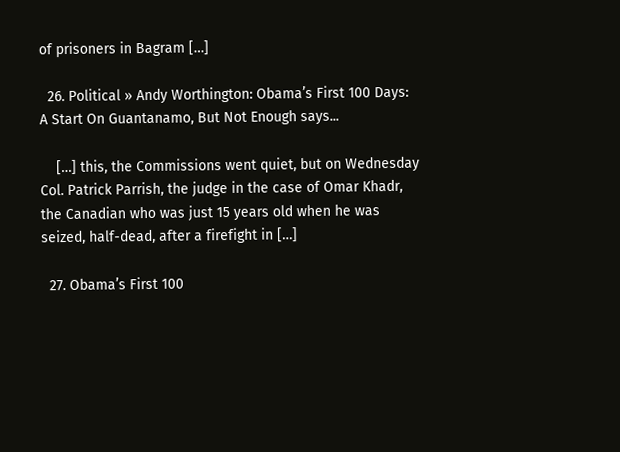of prisoners in Bagram […]

  26. Political » Andy Worthington: Obama’s First 100 Days: A Start On Guantanamo, But Not Enough says...

    […] this, the Commissions went quiet, but on Wednesday Col. Patrick Parrish, the judge in the case of Omar Khadr, the Canadian who was just 15 years old when he was seized, half-dead, after a firefight in […]

  27. Obama’s First 100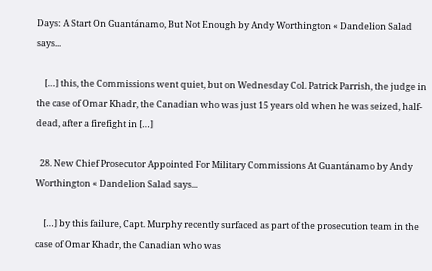Days: A Start On Guantánamo, But Not Enough by Andy Worthington « Dandelion Salad says...

    […] this, the Commissions went quiet, but on Wednesday Col. Patrick Parrish, the judge in the case of Omar Khadr, the Canadian who was just 15 years old when he was seized, half-dead, after a firefight in […]

  28. New Chief Prosecutor Appointed For Military Commissions At Guantánamo by Andy Worthington « Dandelion Salad says...

    […] by this failure, Capt. Murphy recently surfaced as part of the prosecution team in the case of Omar Khadr, the Canadian who was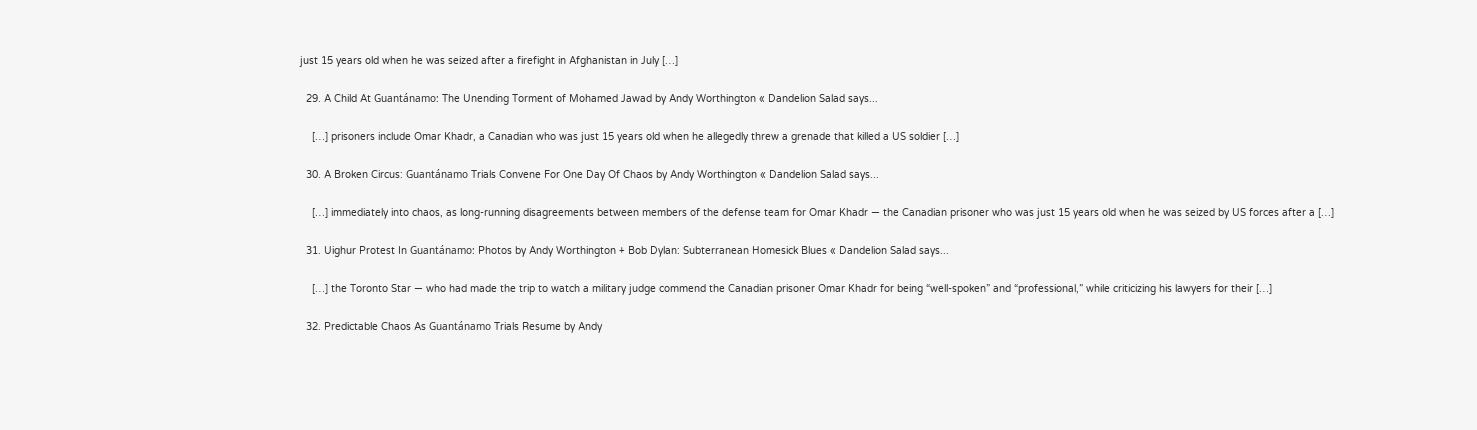just 15 years old when he was seized after a firefight in Afghanistan in July […]

  29. A Child At Guantánamo: The Unending Torment of Mohamed Jawad by Andy Worthington « Dandelion Salad says...

    […] prisoners include Omar Khadr, a Canadian who was just 15 years old when he allegedly threw a grenade that killed a US soldier […]

  30. A Broken Circus: Guantánamo Trials Convene For One Day Of Chaos by Andy Worthington « Dandelion Salad says...

    […] immediately into chaos, as long-running disagreements between members of the defense team for Omar Khadr — the Canadian prisoner who was just 15 years old when he was seized by US forces after a […]

  31. Uighur Protest In Guantánamo: Photos by Andy Worthington + Bob Dylan: Subterranean Homesick Blues « Dandelion Salad says...

    […] the Toronto Star — who had made the trip to watch a military judge commend the Canadian prisoner Omar Khadr for being “well-spoken” and “professional,” while criticizing his lawyers for their […]

  32. Predictable Chaos As Guantánamo Trials Resume by Andy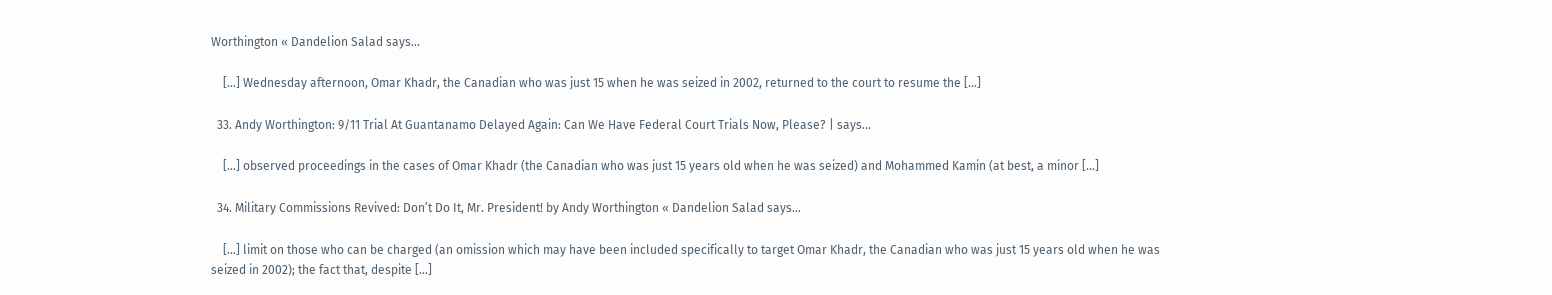Worthington « Dandelion Salad says...

    […] Wednesday afternoon, Omar Khadr, the Canadian who was just 15 when he was seized in 2002, returned to the court to resume the […]

  33. Andy Worthington: 9/11 Trial At Guantanamo Delayed Again: Can We Have Federal Court Trials Now, Please? | says...

    […] observed proceedings in the cases of Omar Khadr (the Canadian who was just 15 years old when he was seized) and Mohammed Kamin (at best, a minor […]

  34. Military Commissions Revived: Don’t Do It, Mr. President! by Andy Worthington « Dandelion Salad says...

    […] limit on those who can be charged (an omission which may have been included specifically to target Omar Khadr, the Canadian who was just 15 years old when he was seized in 2002); the fact that, despite […]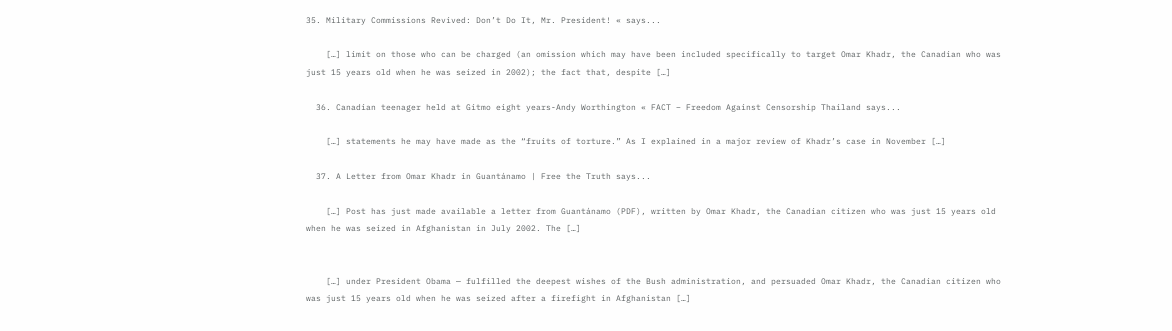35. Military Commissions Revived: Don’t Do It, Mr. President! « says...

    […] limit on those who can be charged (an omission which may have been included specifically to target Omar Khadr, the Canadian who was just 15 years old when he was seized in 2002); the fact that, despite […]

  36. Canadian teenager held at Gitmo eight years-Andy Worthington « FACT – Freedom Against Censorship Thailand says...

    […] statements he may have made as the “fruits of torture.” As I explained in a major review of Khadr’s case in November […]

  37. A Letter from Omar Khadr in Guantánamo | Free the Truth says...

    […] Post has just made available a letter from Guantánamo (PDF), written by Omar Khadr, the Canadian citizen who was just 15 years old when he was seized in Afghanistan in July 2002. The […]


    […] under President Obama — fulfilled the deepest wishes of the Bush administration, and persuaded Omar Khadr, the Canadian citizen who was just 15 years old when he was seized after a firefight in Afghanistan […]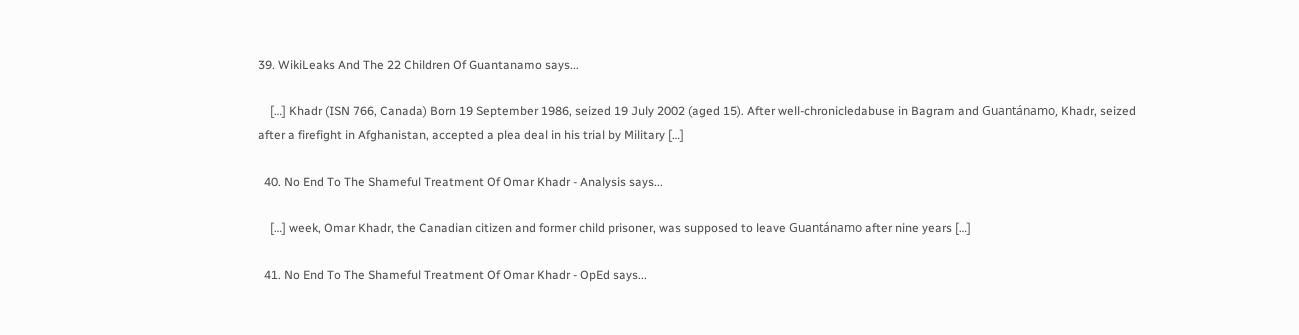39. WikiLeaks And The 22 Children Of Guantanamo says...

    […] Khadr (ISN 766, Canada) Born 19 September 1986, seized 19 July 2002 (aged 15). After well-chronicledabuse in Bagram and Guantánamo, Khadr, seized after a firefight in Afghanistan, accepted a plea deal in his trial by Military […]

  40. No End To The Shameful Treatment Of Omar Khadr - Analysis says...

    […] week, Omar Khadr, the Canadian citizen and former child prisoner, was supposed to leave Guantánamo after nine years […]

  41. No End To The Shameful Treatment Of Omar Khadr - OpEd says...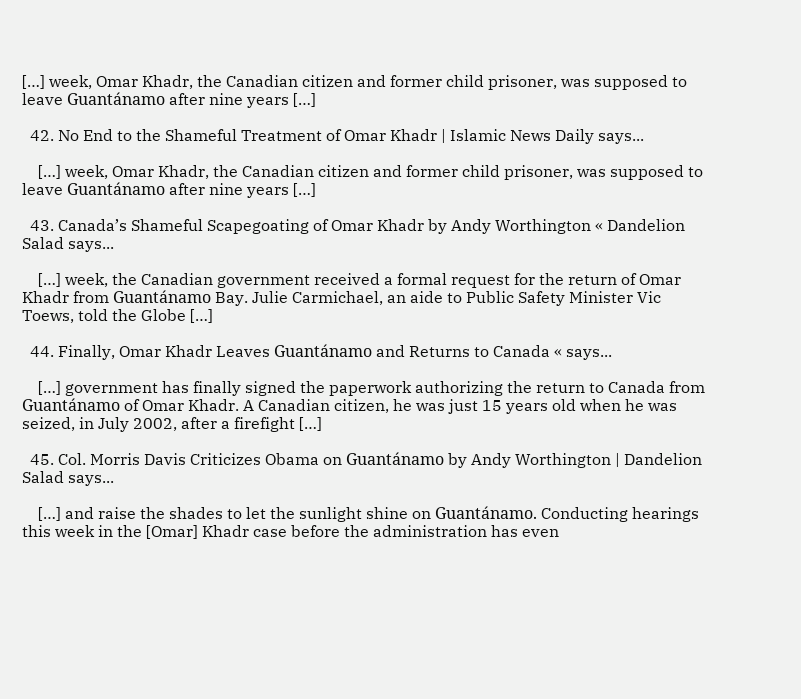[…] week, Omar Khadr, the Canadian citizen and former child prisoner, was supposed to leave Guantánamo after nine years […]

  42. No End to the Shameful Treatment of Omar Khadr | Islamic News Daily says...

    […] week, Omar Khadr, the Canadian citizen and former child prisoner, was supposed to leave Guantánamo after nine years […]

  43. Canada’s Shameful Scapegoating of Omar Khadr by Andy Worthington « Dandelion Salad says...

    […] week, the Canadian government received a formal request for the return of Omar Khadr from Guantánamo Bay. Julie Carmichael, an aide to Public Safety Minister Vic Toews, told the Globe […]

  44. Finally, Omar Khadr Leaves Guantánamo and Returns to Canada « says...

    […] government has finally signed the paperwork authorizing the return to Canada from Guantánamo of Omar Khadr. A Canadian citizen, he was just 15 years old when he was seized, in July 2002, after a firefight […]

  45. Col. Morris Davis Criticizes Obama on Guantánamo by Andy Worthington | Dandelion Salad says...

    […] and raise the shades to let the sunlight shine on Guantánamo. Conducting hearings this week in the [Omar] Khadr case before the administration has even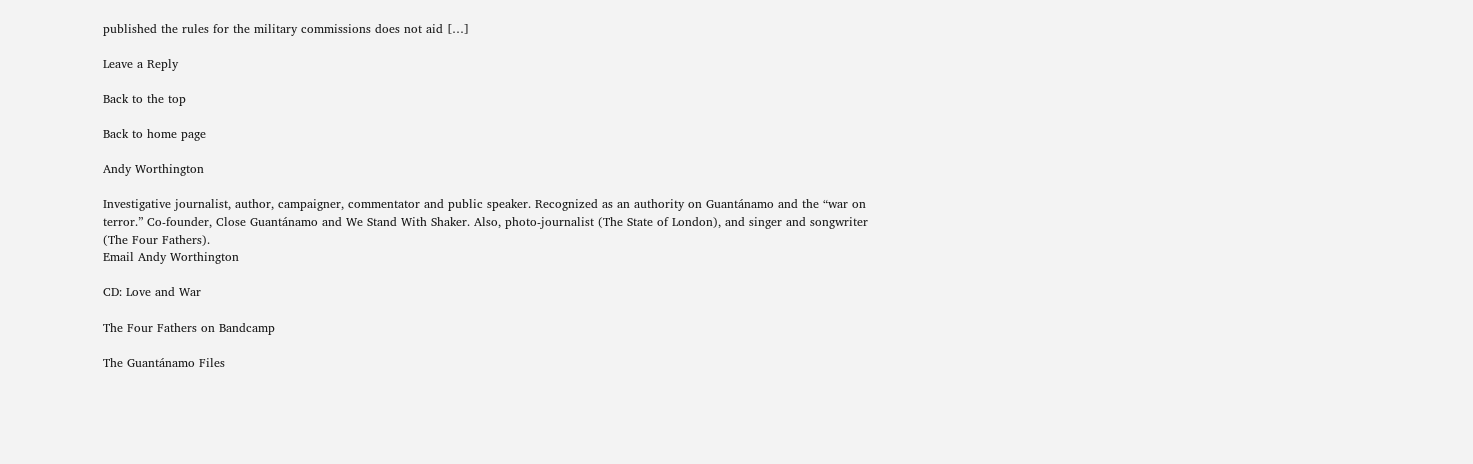published the rules for the military commissions does not aid […]

Leave a Reply

Back to the top

Back to home page

Andy Worthington

Investigative journalist, author, campaigner, commentator and public speaker. Recognized as an authority on Guantánamo and the “war on terror.” Co-founder, Close Guantánamo and We Stand With Shaker. Also, photo-journalist (The State of London), and singer and songwriter (The Four Fathers).
Email Andy Worthington

CD: Love and War

The Four Fathers on Bandcamp

The Guantánamo Files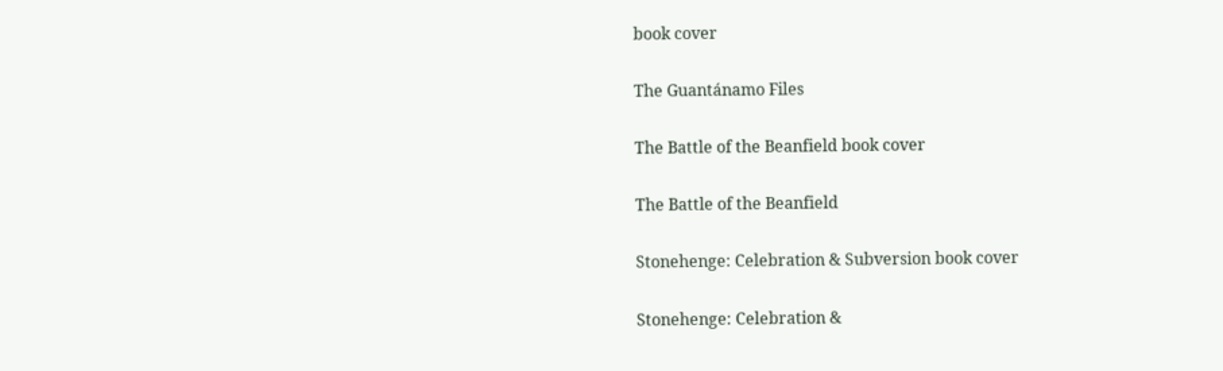book cover

The Guantánamo Files

The Battle of the Beanfield book cover

The Battle of the Beanfield

Stonehenge: Celebration & Subversion book cover

Stonehenge: Celebration &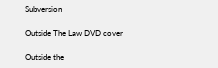Subversion

Outside The Law DVD cover

Outside the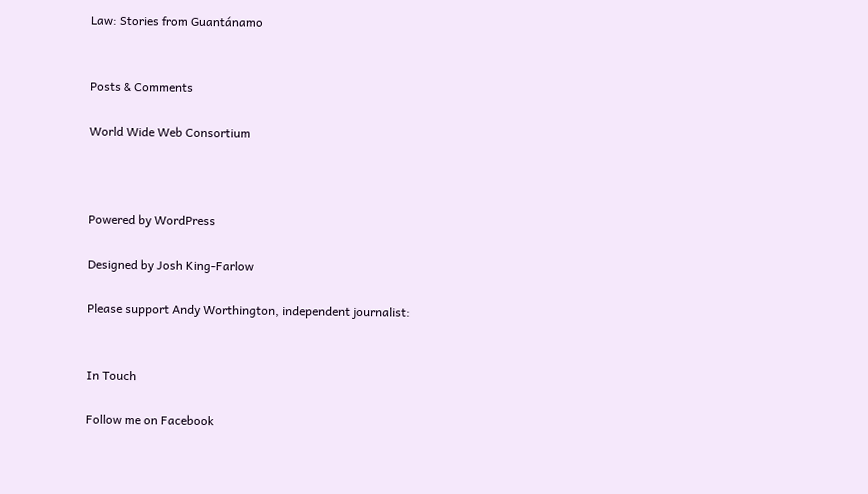Law: Stories from Guantánamo


Posts & Comments

World Wide Web Consortium



Powered by WordPress

Designed by Josh King-Farlow

Please support Andy Worthington, independent journalist:


In Touch

Follow me on Facebook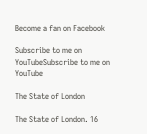Become a fan on Facebook

Subscribe to me on YouTubeSubscribe to me on YouTube

The State of London

The State of London. 16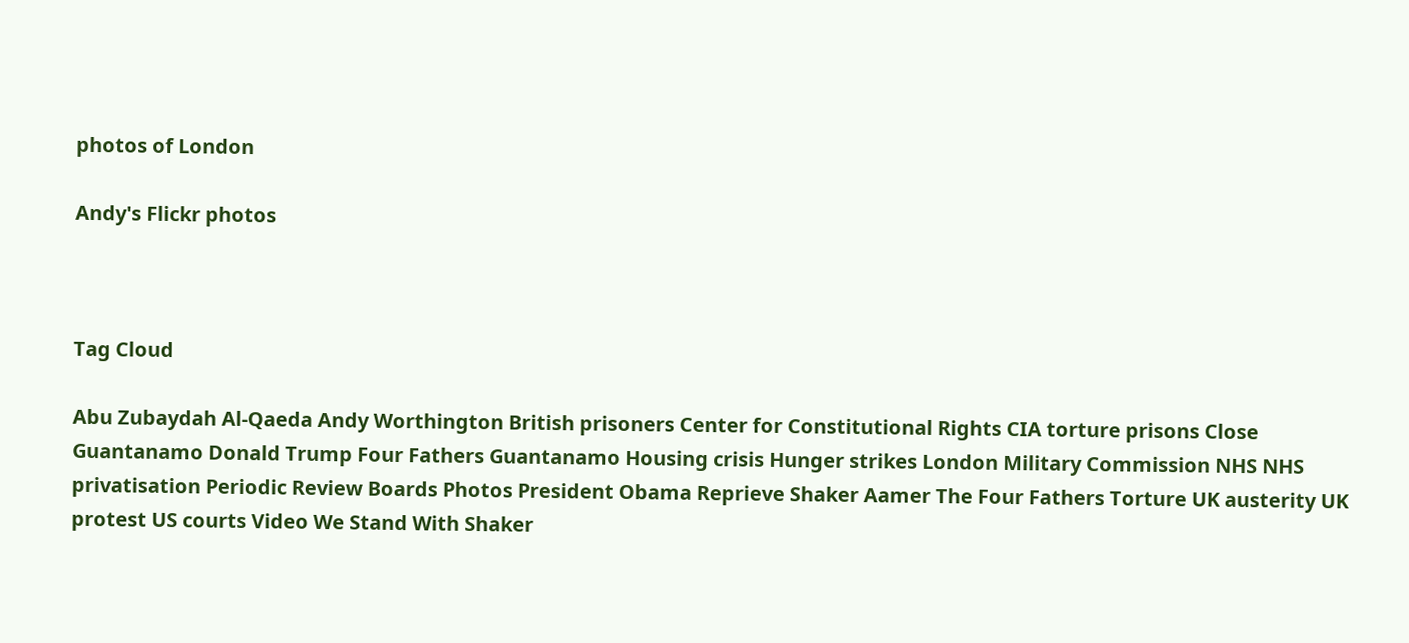photos of London

Andy's Flickr photos



Tag Cloud

Abu Zubaydah Al-Qaeda Andy Worthington British prisoners Center for Constitutional Rights CIA torture prisons Close Guantanamo Donald Trump Four Fathers Guantanamo Housing crisis Hunger strikes London Military Commission NHS NHS privatisation Periodic Review Boards Photos President Obama Reprieve Shaker Aamer The Four Fathers Torture UK austerity UK protest US courts Video We Stand With Shaker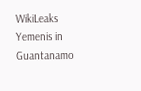WikiLeaks Yemenis in Guantanamo